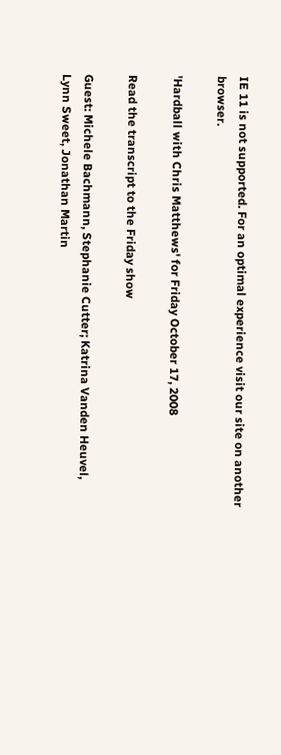IE 11 is not supported. For an optimal experience visit our site on another browser.

'Hardball with Chris Matthews' for Friday October 17, 2008

Read the transcript to the Friday show

Guest: Michele Bachmann, Stephanie Cutter; Katrina Vanden Heuvel, Lynn Sweet, Jonathan Martin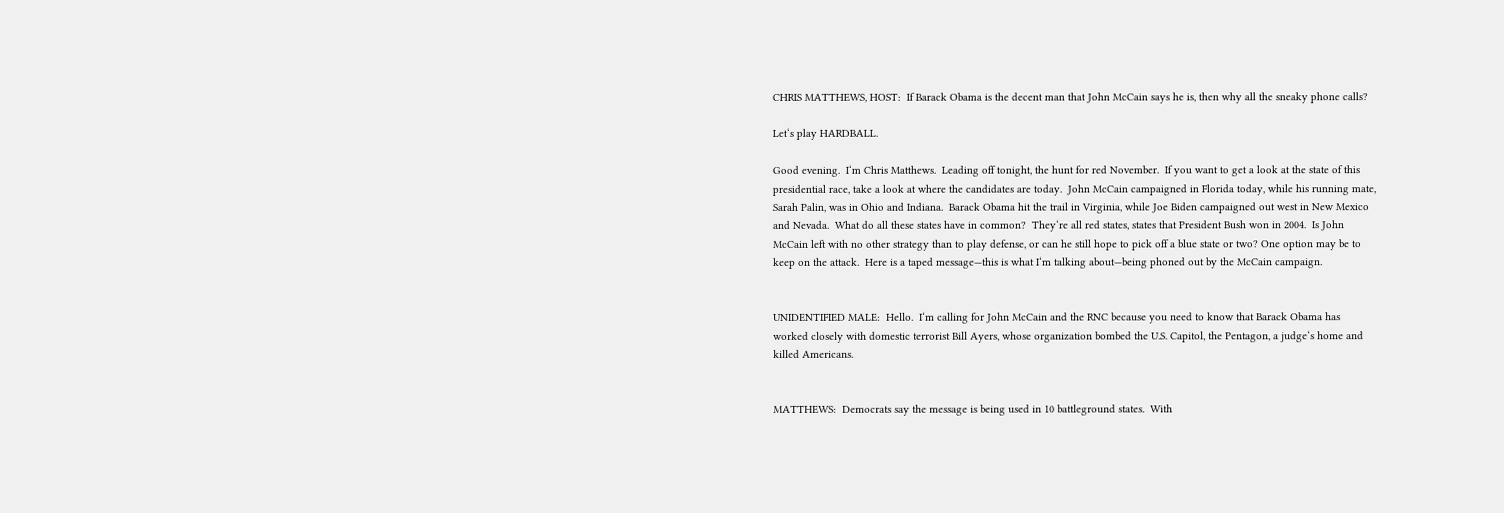CHRIS MATTHEWS, HOST:  If Barack Obama is the decent man that John McCain says he is, then why all the sneaky phone calls?

Let‘s play HARDBALL.

Good evening.  I‘m Chris Matthews.  Leading off tonight, the hunt for red November.  If you want to get a look at the state of this presidential race, take a look at where the candidates are today.  John McCain campaigned in Florida today, while his running mate, Sarah Palin, was in Ohio and Indiana.  Barack Obama hit the trail in Virginia, while Joe Biden campaigned out west in New Mexico and Nevada.  What do all these states have in common?  They‘re all red states, states that President Bush won in 2004.  Is John McCain left with no other strategy than to play defense, or can he still hope to pick off a blue state or two? One option may be to keep on the attack.  Here is a taped message—this is what I‘m talking about—being phoned out by the McCain campaign.


UNIDENTIFIED MALE:  Hello.  I‘m calling for John McCain and the RNC because you need to know that Barack Obama has worked closely with domestic terrorist Bill Ayers, whose organization bombed the U.S. Capitol, the Pentagon, a judge‘s home and killed Americans.


MATTHEWS:  Democrats say the message is being used in 10 battleground states.  With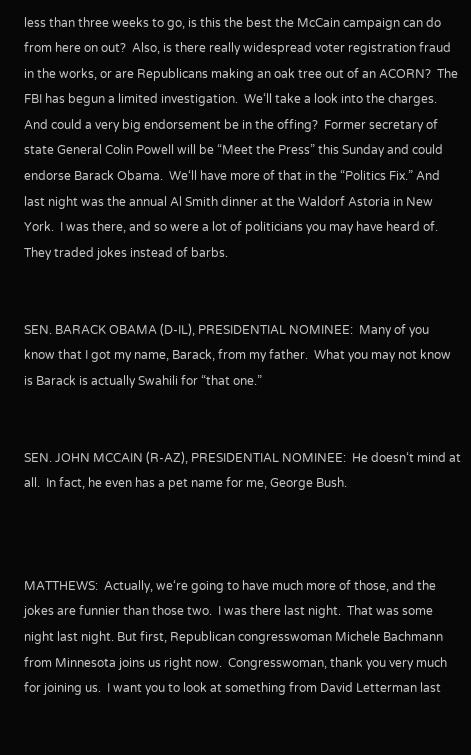less than three weeks to go, is this the best the McCain campaign can do from here on out?  Also, is there really widespread voter registration fraud in the works, or are Republicans making an oak tree out of an ACORN?  The FBI has begun a limited investigation.  We‘ll take a look into the charges. And could a very big endorsement be in the offing?  Former secretary of state General Colin Powell will be “Meet the Press” this Sunday and could endorse Barack Obama.  We‘ll have more of that in the “Politics Fix.” And last night was the annual Al Smith dinner at the Waldorf Astoria in New York.  I was there, and so were a lot of politicians you may have heard of.  They traded jokes instead of barbs.


SEN. BARACK OBAMA (D-IL), PRESIDENTIAL NOMINEE:  Many of you know that I got my name, Barack, from my father.  What you may not know is Barack is actually Swahili for “that one.”


SEN. JOHN MCCAIN (R-AZ), PRESIDENTIAL NOMINEE:  He doesn‘t mind at all.  In fact, he even has a pet name for me, George Bush.



MATTHEWS:  Actually, we‘re going to have much more of those, and the jokes are funnier than those two.  I was there last night.  That was some night last night. But first, Republican congresswoman Michele Bachmann from Minnesota joins us right now.  Congresswoman, thank you very much for joining us.  I want you to look at something from David Letterman last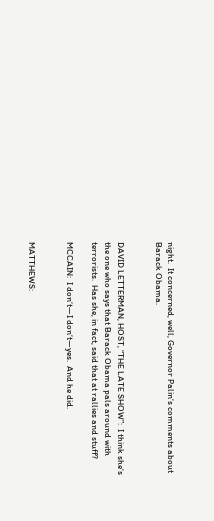night.  It concerned, well, Governor Palin‘s comments about Barack Obama.


DAVID LETTERMAN, HOST, “THE LATE SHOW”:  I think she‘s the one who says that Barack Obama pals around with terrorists.  Has she, in fact, said that at rallies and stuff?

MCCAIN:  I don‘t—I don‘t—yes.  And he did.


MATTHEWS: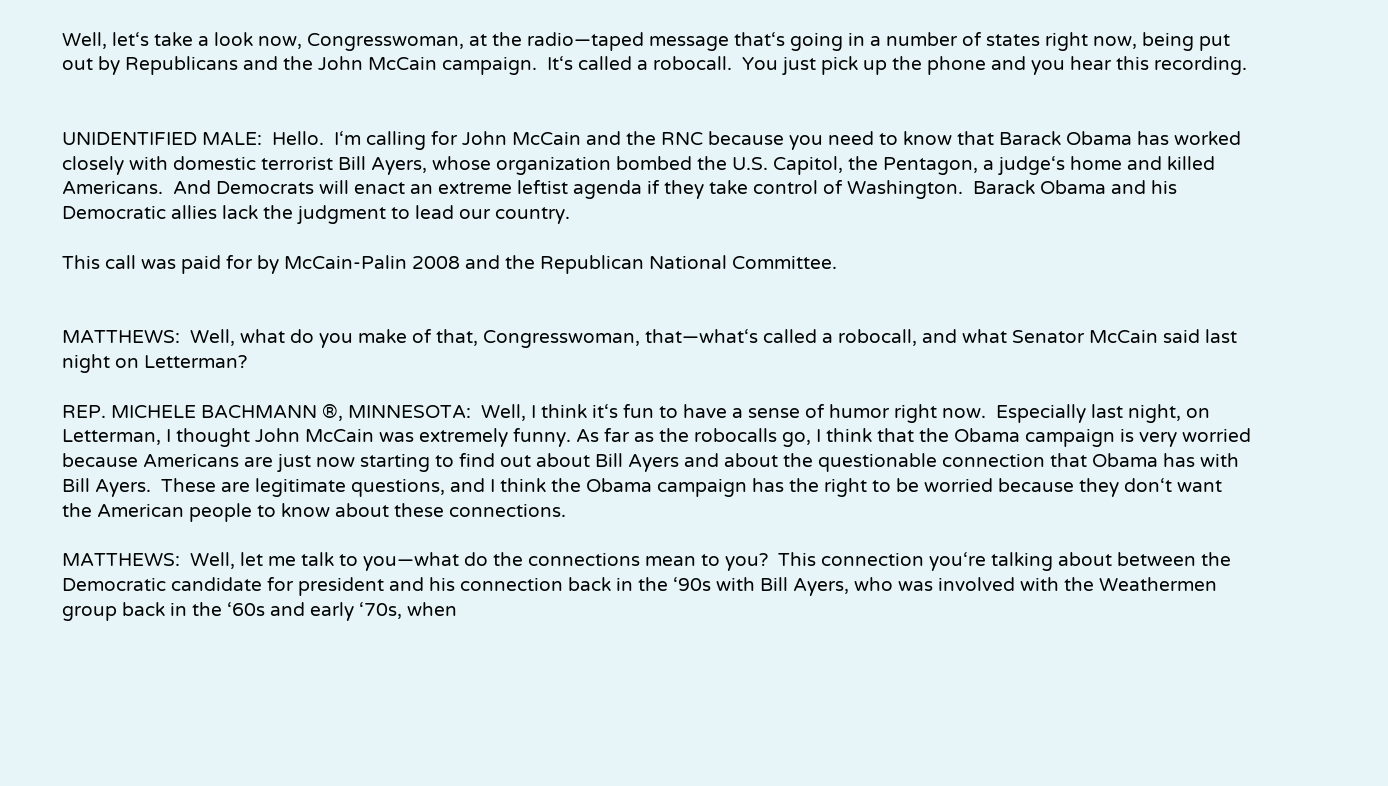Well, let‘s take a look now, Congresswoman, at the radio—taped message that‘s going in a number of states right now, being put out by Republicans and the John McCain campaign.  It‘s called a robocall.  You just pick up the phone and you hear this recording.


UNIDENTIFIED MALE:  Hello.  I‘m calling for John McCain and the RNC because you need to know that Barack Obama has worked closely with domestic terrorist Bill Ayers, whose organization bombed the U.S. Capitol, the Pentagon, a judge‘s home and killed Americans.  And Democrats will enact an extreme leftist agenda if they take control of Washington.  Barack Obama and his Democratic allies lack the judgment to lead our country.

This call was paid for by McCain-Palin 2008 and the Republican National Committee.


MATTHEWS:  Well, what do you make of that, Congresswoman, that—what‘s called a robocall, and what Senator McCain said last night on Letterman?

REP. MICHELE BACHMANN ®, MINNESOTA:  Well, I think it‘s fun to have a sense of humor right now.  Especially last night, on Letterman, I thought John McCain was extremely funny. As far as the robocalls go, I think that the Obama campaign is very worried because Americans are just now starting to find out about Bill Ayers and about the questionable connection that Obama has with Bill Ayers.  These are legitimate questions, and I think the Obama campaign has the right to be worried because they don‘t want the American people to know about these connections.

MATTHEWS:  Well, let me talk to you—what do the connections mean to you?  This connection you‘re talking about between the Democratic candidate for president and his connection back in the ‘90s with Bill Ayers, who was involved with the Weathermen group back in the ‘60s and early ‘70s, when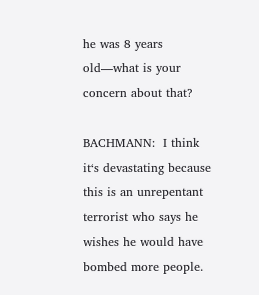he was 8 years old—what is your concern about that?

BACHMANN:  I think it‘s devastating because this is an unrepentant terrorist who says he wishes he would have bombed more people.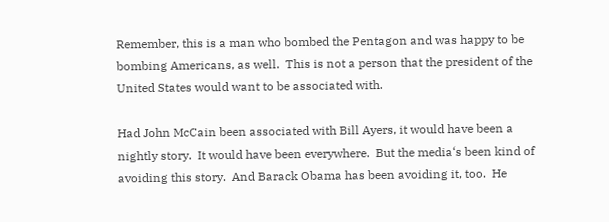Remember, this is a man who bombed the Pentagon and was happy to be bombing Americans, as well.  This is not a person that the president of the United States would want to be associated with.

Had John McCain been associated with Bill Ayers, it would have been a nightly story.  It would have been everywhere.  But the media‘s been kind of avoiding this story.  And Barack Obama has been avoiding it, too.  He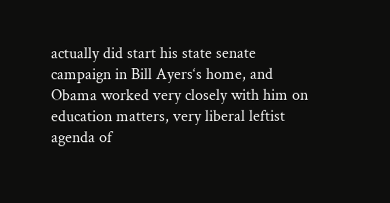actually did start his state senate campaign in Bill Ayers‘s home, and Obama worked very closely with him on education matters, very liberal leftist agenda of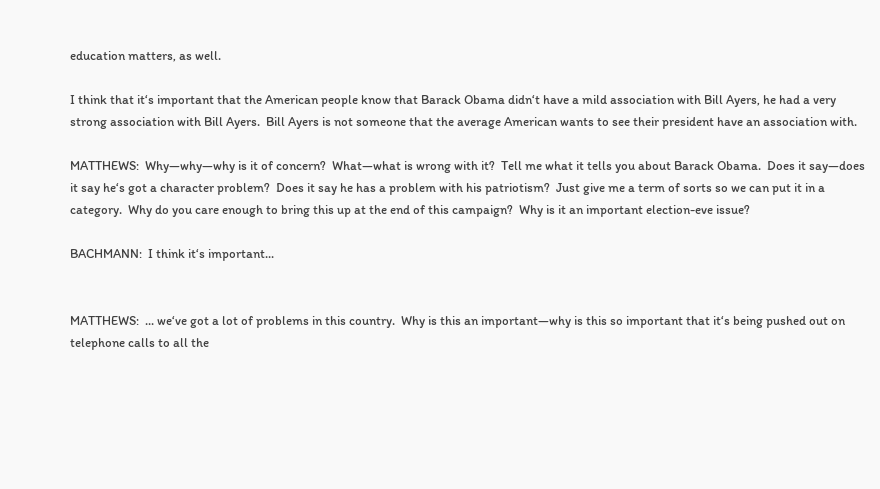education matters, as well.

I think that it‘s important that the American people know that Barack Obama didn‘t have a mild association with Bill Ayers, he had a very strong association with Bill Ayers.  Bill Ayers is not someone that the average American wants to see their president have an association with.

MATTHEWS:  Why—why—why is it of concern?  What—what is wrong with it?  Tell me what it tells you about Barack Obama.  Does it say—does it say he‘s got a character problem?  Does it say he has a problem with his patriotism?  Just give me a term of sorts so we can put it in a category.  Why do you care enough to bring this up at the end of this campaign?  Why is it an important election-eve issue?

BACHMANN:  I think it‘s important...


MATTHEWS:  ... we‘ve got a lot of problems in this country.  Why is this an important—why is this so important that it‘s being pushed out on telephone calls to all the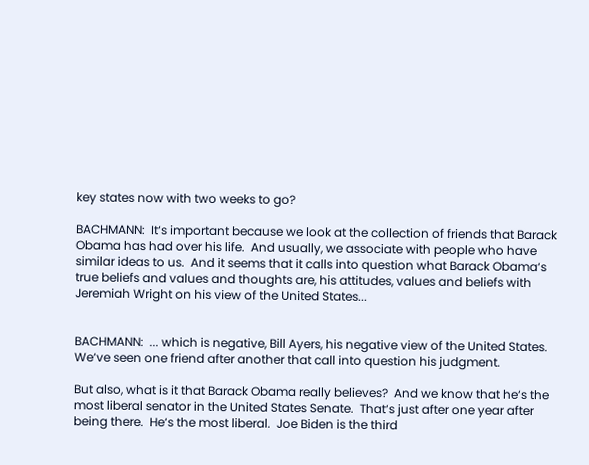key states now with two weeks to go?

BACHMANN:  It‘s important because we look at the collection of friends that Barack Obama has had over his life.  And usually, we associate with people who have similar ideas to us.  And it seems that it calls into question what Barack Obama‘s true beliefs and values and thoughts are, his attitudes, values and beliefs with Jeremiah Wright on his view of the United States...


BACHMANN:  ... which is negative, Bill Ayers, his negative view of the United States.  We‘ve seen one friend after another that call into question his judgment.

But also, what is it that Barack Obama really believes?  And we know that he‘s the most liberal senator in the United States Senate.  That‘s just after one year after being there.  He‘s the most liberal.  Joe Biden is the third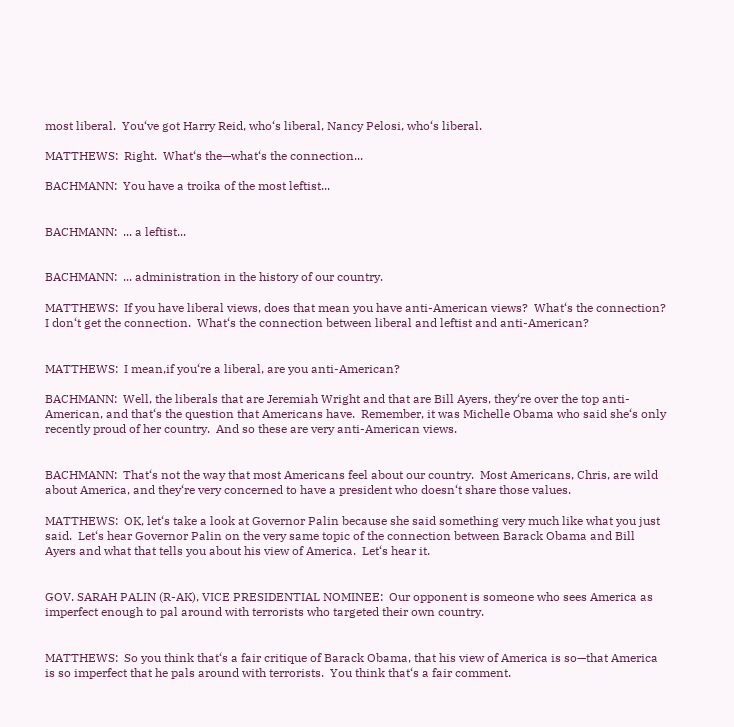most liberal.  You‘ve got Harry Reid, who‘s liberal, Nancy Pelosi, who‘s liberal.

MATTHEWS:  Right.  What‘s the—what‘s the connection...

BACHMANN:  You have a troika of the most leftist...


BACHMANN:  ... a leftist...


BACHMANN:  ... administration in the history of our country.

MATTHEWS:  If you have liberal views, does that mean you have anti-American views?  What‘s the connection?  I don‘t get the connection.  What‘s the connection between liberal and leftist and anti-American?


MATTHEWS:  I mean,if you‘re a liberal, are you anti-American?

BACHMANN:  Well, the liberals that are Jeremiah Wright and that are Bill Ayers, they‘re over the top anti-American, and that‘s the question that Americans have.  Remember, it was Michelle Obama who said she‘s only recently proud of her country.  And so these are very anti-American views.


BACHMANN:  That‘s not the way that most Americans feel about our country.  Most Americans, Chris, are wild about America, and they‘re very concerned to have a president who doesn‘t share those values.

MATTHEWS:  OK, let‘s take a look at Governor Palin because she said something very much like what you just said.  Let‘s hear Governor Palin on the very same topic of the connection between Barack Obama and Bill Ayers and what that tells you about his view of America.  Let‘s hear it.


GOV. SARAH PALIN (R-AK), VICE PRESIDENTIAL NOMINEE:  Our opponent is someone who sees America as imperfect enough to pal around with terrorists who targeted their own country.


MATTHEWS:  So you think that‘s a fair critique of Barack Obama, that his view of America is so—that America is so imperfect that he pals around with terrorists.  You think that‘s a fair comment.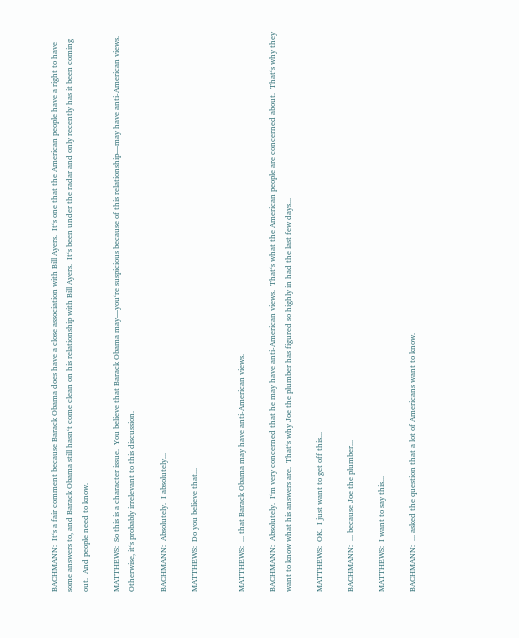BACHMANN:  It‘s a fair comment because Barack Obama does have a close association with Bill Ayers.  It‘s one that the American people have a right to have some answers to, and Barack Obama still hasn‘t come clean on his relationship with Bill Ayers.  It‘s been under the radar and only recently has it been coming out.  And people need to know.

MATTHEWS:  So this is a character issue.  You believe that Barack Obama may—you‘re suspicious because of this relationship—may have anti-American views.  Otherwise, it‘s probably irrelevant to this discussion.

BACHMANN:  Absolutely.  I absolutely...

MATTHEWS:  Do you believe that...


MATTHEWS:  ... that Barack Obama may have anti-American views.

BACHMANN:  Absolutely.  I‘m very concerned that he may have anti-American views.  That‘s what the American people are concerned about.  That‘s why they want to know what his answers are.  That‘s why Joe the plumber has figured so highly in had the last few days...

MATTHEWS:  OK.  I just want to get off this...

BACHMANN:  ... because Joe the plumber...

MATTHEWS:  I want to say this...

BACHMANN:  ... asked the question that a lot of Americans want to know.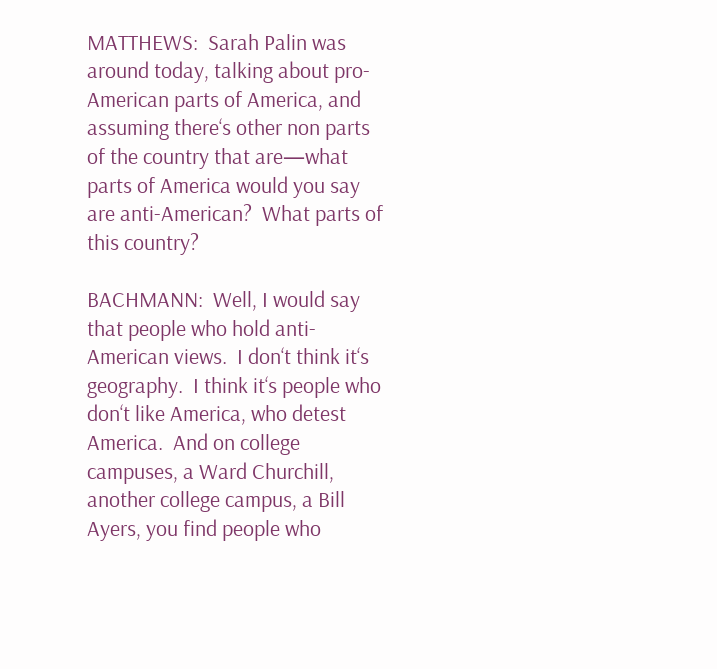MATTHEWS:  Sarah Palin was around today, talking about pro-American parts of America, and assuming there‘s other non parts of the country that are—what parts of America would you say are anti-American?  What parts of this country?

BACHMANN:  Well, I would say that people who hold anti-American views.  I don‘t think it‘s geography.  I think it‘s people who don‘t like America, who detest America.  And on college campuses, a Ward Churchill, another college campus, a Bill Ayers, you find people who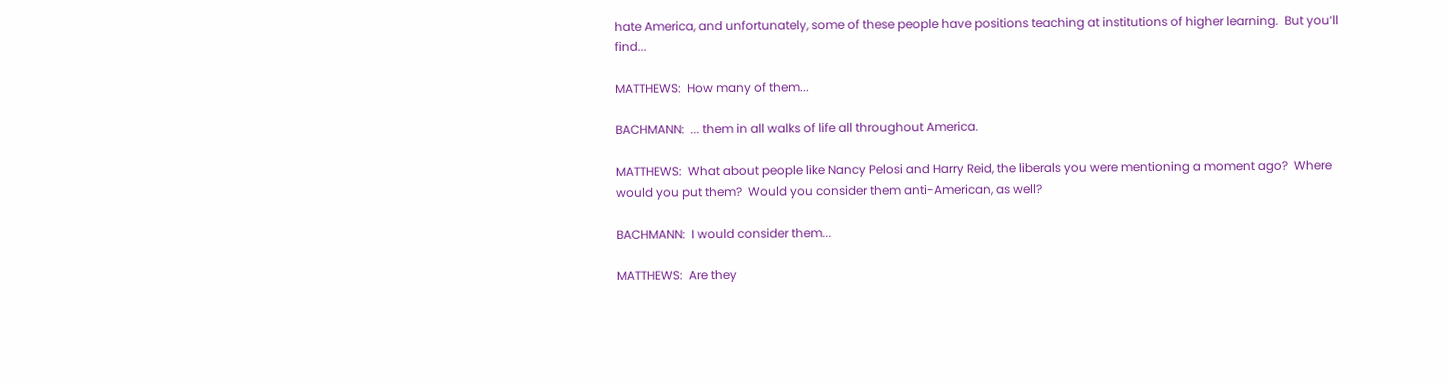hate America, and unfortunately, some of these people have positions teaching at institutions of higher learning.  But you‘ll find...

MATTHEWS:  How many of them...

BACHMANN:  ... them in all walks of life all throughout America.

MATTHEWS:  What about people like Nancy Pelosi and Harry Reid, the liberals you were mentioning a moment ago?  Where would you put them?  Would you consider them anti-American, as well?

BACHMANN:  I would consider them...

MATTHEWS:  Are they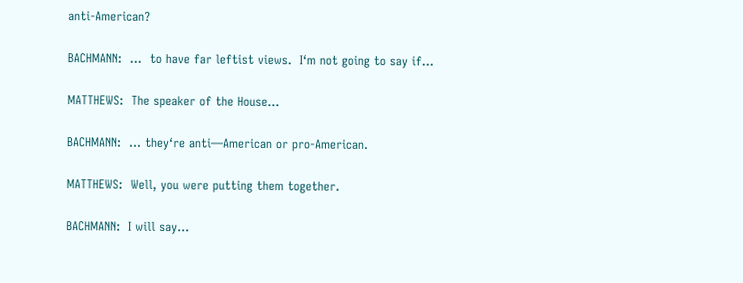anti-American?

BACHMANN:  ...  to have far leftist views.  I‘m not going to say if...

MATTHEWS:  The speaker of the House...

BACHMANN:  ... they‘re anti—American or pro-American.

MATTHEWS:  Well, you were putting them together.

BACHMANN:  I will say...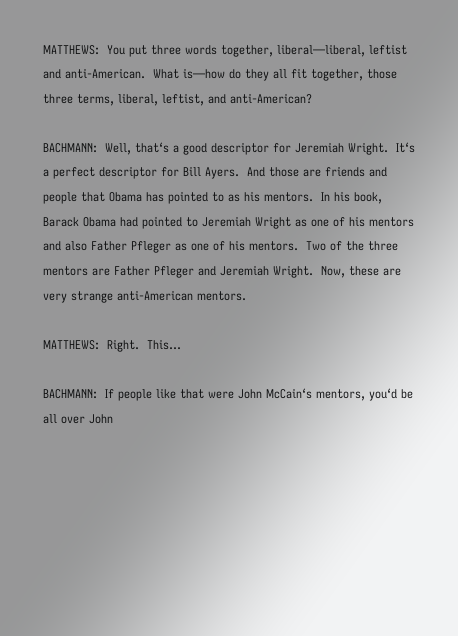MATTHEWS:  You put three words together, liberal—liberal, leftist and anti-American.  What is—how do they all fit together, those three terms, liberal, leftist, and anti-American?

BACHMANN:  Well, that‘s a good descriptor for Jeremiah Wright.  It‘s a perfect descriptor for Bill Ayers.  And those are friends and people that Obama has pointed to as his mentors.  In his book, Barack Obama had pointed to Jeremiah Wright as one of his mentors and also Father Pfleger as one of his mentors.  Two of the three mentors are Father Pfleger and Jeremiah Wright.  Now, these are very strange anti-American mentors.

MATTHEWS:  Right.  This...

BACHMANN:  If people like that were John McCain‘s mentors, you‘d be all over John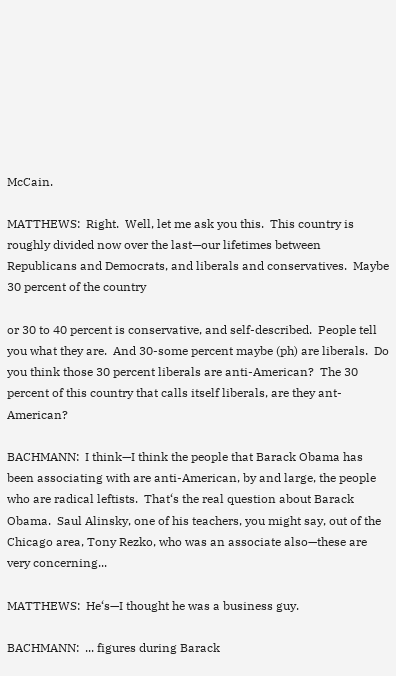McCain.

MATTHEWS:  Right.  Well, let me ask you this.  This country is roughly divided now over the last—our lifetimes between Republicans and Democrats, and liberals and conservatives.  Maybe 30 percent of the country

or 30 to 40 percent is conservative, and self-described.  People tell you what they are.  And 30-some percent maybe (ph) are liberals.  Do you think those 30 percent liberals are anti-American?  The 30 percent of this country that calls itself liberals, are they ant-American?

BACHMANN:  I think—I think the people that Barack Obama has been associating with are anti-American, by and large, the people who are radical leftists.  That‘s the real question about Barack Obama.  Saul Alinsky, one of his teachers, you might say, out of the Chicago area, Tony Rezko, who was an associate also—these are very concerning...

MATTHEWS:  He‘s—I thought he was a business guy.

BACHMANN:  ... figures during Barack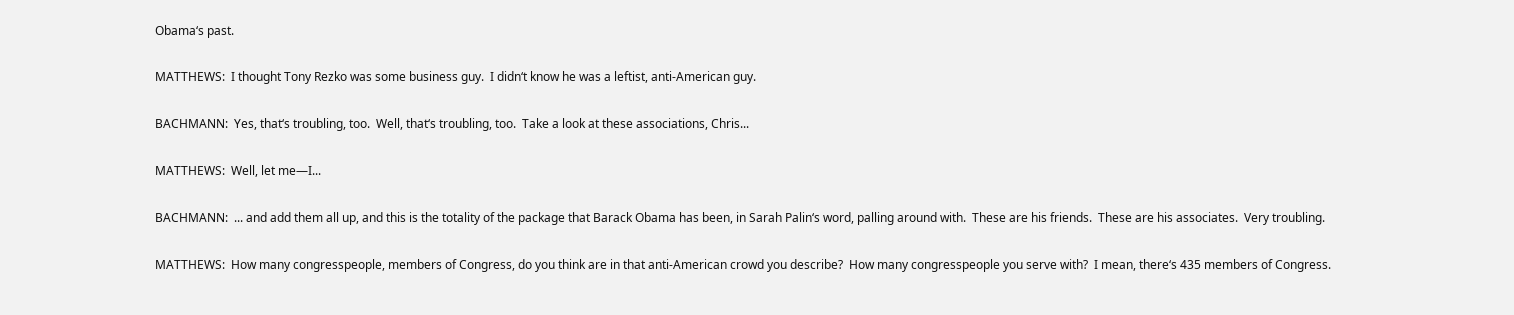Obama‘s past.

MATTHEWS:  I thought Tony Rezko was some business guy.  I didn‘t know he was a leftist, anti-American guy.

BACHMANN:  Yes, that‘s troubling, too.  Well, that‘s troubling, too.  Take a look at these associations, Chris...

MATTHEWS:  Well, let me—I...

BACHMANN:  ... and add them all up, and this is the totality of the package that Barack Obama has been, in Sarah Palin‘s word, palling around with.  These are his friends.  These are his associates.  Very troubling.

MATTHEWS:  How many congresspeople, members of Congress, do you think are in that anti-American crowd you describe?  How many congresspeople you serve with?  I mean, there‘s 435 members of Congress.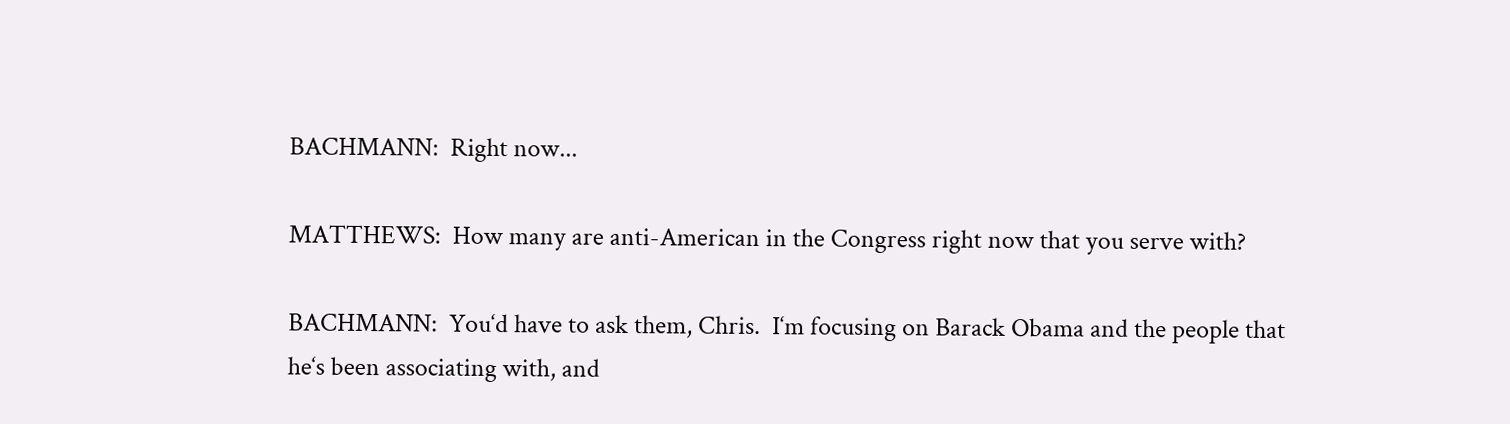BACHMANN:  Right now...

MATTHEWS:  How many are anti-American in the Congress right now that you serve with?

BACHMANN:  You‘d have to ask them, Chris.  I‘m focusing on Barack Obama and the people that he‘s been associating with, and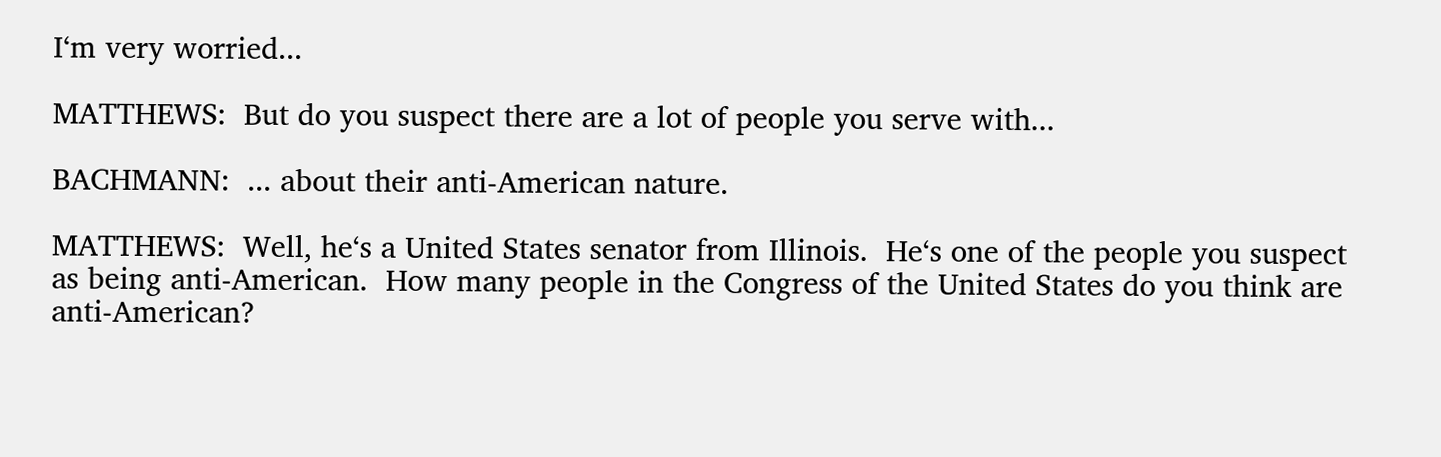I‘m very worried...

MATTHEWS:  But do you suspect there are a lot of people you serve with...

BACHMANN:  ... about their anti-American nature.

MATTHEWS:  Well, he‘s a United States senator from Illinois.  He‘s one of the people you suspect as being anti-American.  How many people in the Congress of the United States do you think are anti-American?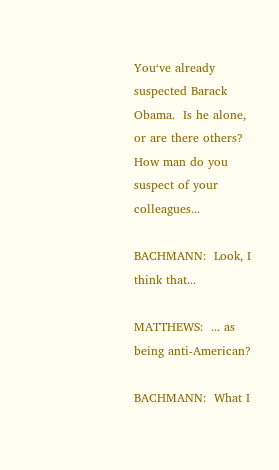You‘ve already suspected Barack Obama.  Is he alone, or are there others?  How man do you suspect of your colleagues...

BACHMANN:  Look, I think that...

MATTHEWS:  ... as being anti-American?

BACHMANN:  What I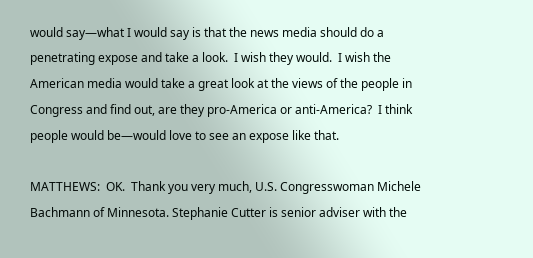would say—what I would say is that the news media should do a penetrating expose and take a look.  I wish they would.  I wish the American media would take a great look at the views of the people in Congress and find out, are they pro-America or anti-America?  I think people would be—would love to see an expose like that.

MATTHEWS:  OK.  Thank you very much, U.S. Congresswoman Michele Bachmann of Minnesota. Stephanie Cutter is senior adviser with the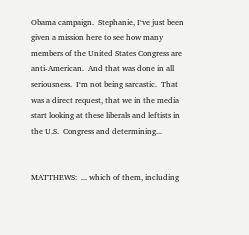Obama campaign.  Stephanie, I‘ve just been given a mission here to see how many members of the United States Congress are anti-American.  And that was done in all seriousness.  I‘m not being sarcastic.  That was a direct request, that we in the media start looking at these liberals and leftists in the U.S.  Congress and determining...


MATTHEWS:  ... which of them, including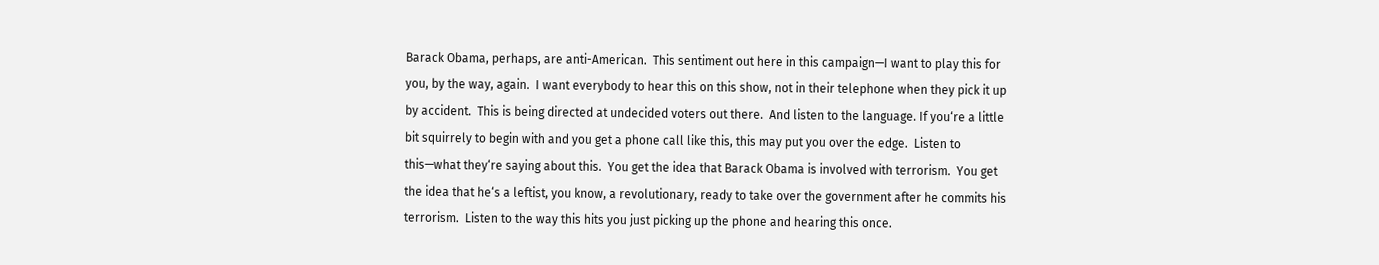Barack Obama, perhaps, are anti-American.  This sentiment out here in this campaign—I want to play this for you, by the way, again.  I want everybody to hear this on this show, not in their telephone when they pick it up by accident.  This is being directed at undecided voters out there.  And listen to the language. If you‘re a little bit squirrely to begin with and you get a phone call like this, this may put you over the edge.  Listen to this—what they‘re saying about this.  You get the idea that Barack Obama is involved with terrorism.  You get the idea that he‘s a leftist, you know, a revolutionary, ready to take over the government after he commits his terrorism.  Listen to the way this hits you just picking up the phone and hearing this once.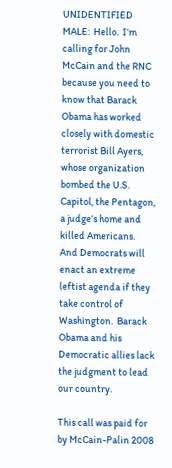UNIDENTIFIED MALE:  Hello.  I‘m calling for John McCain and the RNC because you need to know that Barack Obama has worked closely with domestic terrorist Bill Ayers, whose organization bombed the U.S. Capitol, the Pentagon, a judge‘s home and killed Americans.  And Democrats will enact an extreme leftist agenda if they take control of Washington.  Barack Obama and his Democratic allies lack the judgment to lead our country.

This call was paid for by McCain-Palin 2008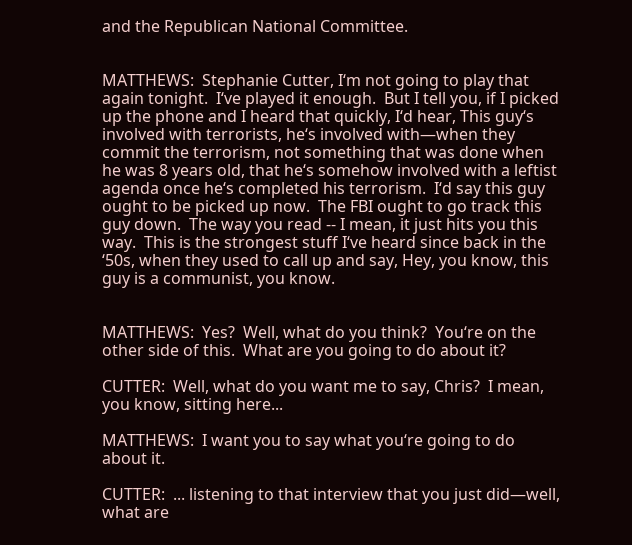and the Republican National Committee.


MATTHEWS:  Stephanie Cutter, I‘m not going to play that again tonight.  I‘ve played it enough.  But I tell you, if I picked up the phone and I heard that quickly, I‘d hear, This guy‘s involved with terrorists, he‘s involved with—when they commit the terrorism, not something that was done when he was 8 years old, that he‘s somehow involved with a leftist agenda once he‘s completed his terrorism.  I‘d say this guy ought to be picked up now.  The FBI ought to go track this guy down.  The way you read -- I mean, it just hits you this way.  This is the strongest stuff I‘ve heard since back in the ‘50s, when they used to call up and say, Hey, you know, this guy is a communist, you know.


MATTHEWS:  Yes?  Well, what do you think?  You‘re on the other side of this.  What are you going to do about it?

CUTTER:  Well, what do you want me to say, Chris?  I mean, you know, sitting here...

MATTHEWS:  I want you to say what you‘re going to do about it.

CUTTER:  ... listening to that interview that you just did—well, what are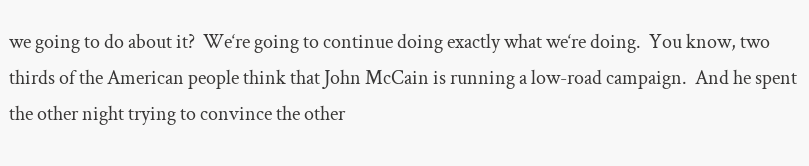we going to do about it?  We‘re going to continue doing exactly what we‘re doing.  You know, two thirds of the American people think that John McCain is running a low-road campaign.  And he spent the other night trying to convince the other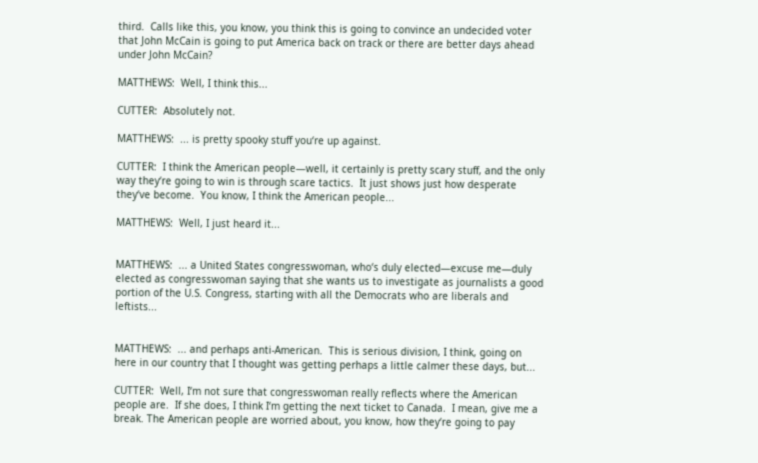third.  Calls like this, you know, you think this is going to convince an undecided voter that John McCain is going to put America back on track or there are better days ahead under John McCain?

MATTHEWS:  Well, I think this...

CUTTER:  Absolutely not.

MATTHEWS:  ... is pretty spooky stuff you‘re up against.

CUTTER:  I think the American people—well, it certainly is pretty scary stuff, and the only way they‘re going to win is through scare tactics.  It just shows just how desperate they‘ve become.  You know, I think the American people...

MATTHEWS:  Well, I just heard it...


MATTHEWS:  ... a United States congresswoman, who‘s duly elected—excuse me—duly elected as congresswoman saying that she wants us to investigate as journalists a good portion of the U.S. Congress, starting with all the Democrats who are liberals and leftists...


MATTHEWS:  ... and perhaps anti-American.  This is serious division, I think, going on here in our country that I thought was getting perhaps a little calmer these days, but...

CUTTER:  Well, I‘m not sure that congresswoman really reflects where the American people are.  If she does, I think I‘m getting the next ticket to Canada.  I mean, give me a break. The American people are worried about, you know, how they‘re going to pay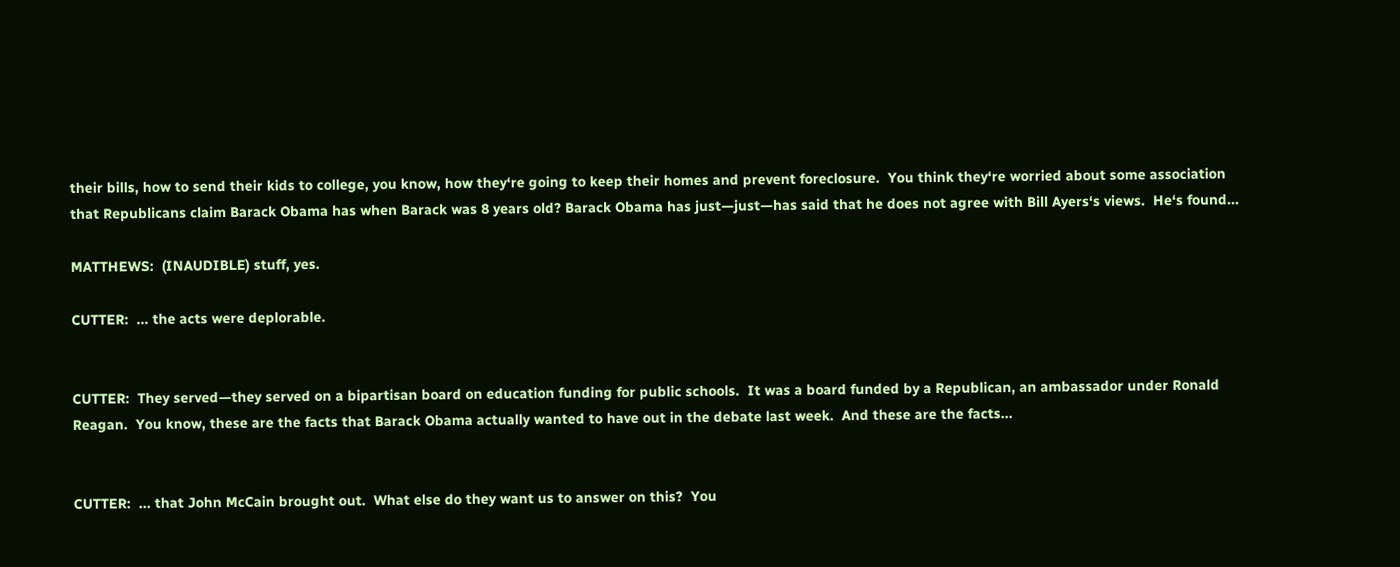their bills, how to send their kids to college, you know, how they‘re going to keep their homes and prevent foreclosure.  You think they‘re worried about some association that Republicans claim Barack Obama has when Barack was 8 years old? Barack Obama has just—just—has said that he does not agree with Bill Ayers‘s views.  He‘s found...

MATTHEWS:  (INAUDIBLE) stuff, yes.

CUTTER:  ... the acts were deplorable.


CUTTER:  They served—they served on a bipartisan board on education funding for public schools.  It was a board funded by a Republican, an ambassador under Ronald Reagan.  You know, these are the facts that Barack Obama actually wanted to have out in the debate last week.  And these are the facts...


CUTTER:  ... that John McCain brought out.  What else do they want us to answer on this?  You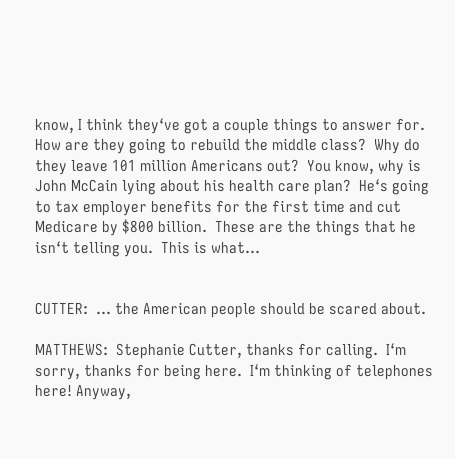know, I think they‘ve got a couple things to answer for.  How are they going to rebuild the middle class?  Why do they leave 101 million Americans out?  You know, why is John McCain lying about his health care plan?  He‘s going to tax employer benefits for the first time and cut Medicare by $800 billion.  These are the things that he isn‘t telling you.  This is what...


CUTTER:  ... the American people should be scared about.

MATTHEWS:  Stephanie Cutter, thanks for calling.  I‘m sorry, thanks for being here.  I‘m thinking of telephones here! Anyway,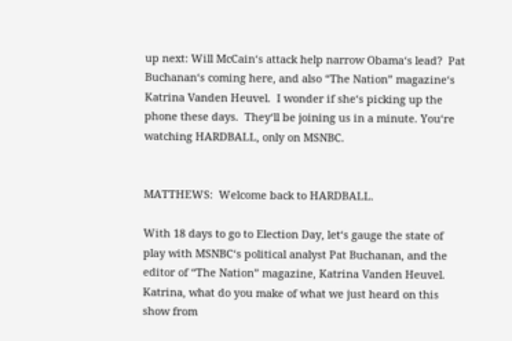up next: Will McCain‘s attack help narrow Obama‘s lead?  Pat Buchanan‘s coming here, and also “The Nation” magazine‘s Katrina Vanden Heuvel.  I wonder if she‘s picking up the phone these days.  They‘ll be joining us in a minute. You‘re watching HARDBALL, only on MSNBC.


MATTHEWS:  Welcome back to HARDBALL.

With 18 days to go to Election Day, let‘s gauge the state of play with MSNBC‘s political analyst Pat Buchanan, and the editor of “The Nation” magazine, Katrina Vanden Heuvel.  Katrina, what do you make of what we just heard on this show from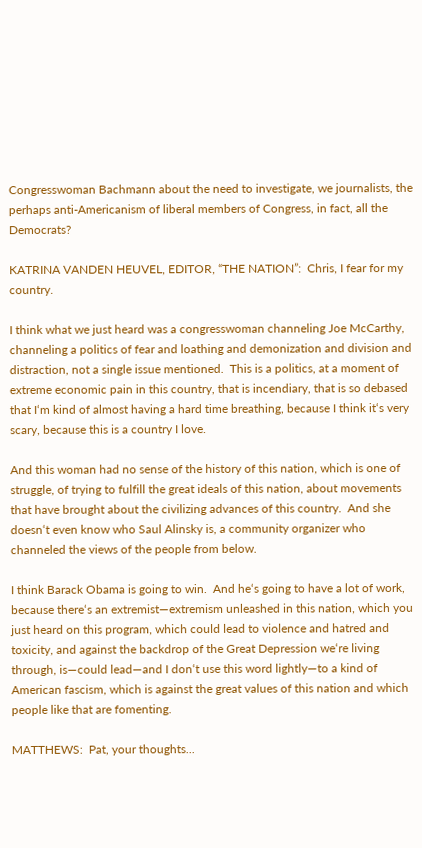Congresswoman Bachmann about the need to investigate, we journalists, the perhaps anti-Americanism of liberal members of Congress, in fact, all the Democrats?

KATRINA VANDEN HEUVEL, EDITOR, “THE NATION”:  Chris, I fear for my country.

I think what we just heard was a congresswoman channeling Joe McCarthy, channeling a politics of fear and loathing and demonization and division and distraction, not a single issue mentioned.  This is a politics, at a moment of extreme economic pain in this country, that is incendiary, that is so debased that I‘m kind of almost having a hard time breathing, because I think it‘s very scary, because this is a country I love.

And this woman had no sense of the history of this nation, which is one of struggle, of trying to fulfill the great ideals of this nation, about movements that have brought about the civilizing advances of this country.  And she doesn‘t even know who Saul Alinsky is, a community organizer who channeled the views of the people from below.

I think Barack Obama is going to win.  And he‘s going to have a lot of work, because there‘s an extremist—extremism unleashed in this nation, which you just heard on this program, which could lead to violence and hatred and toxicity, and against the backdrop of the Great Depression we‘re living through, is—could lead—and I don‘t use this word lightly—to a kind of American fascism, which is against the great values of this nation and which people like that are fomenting.

MATTHEWS:  Pat, your thoughts...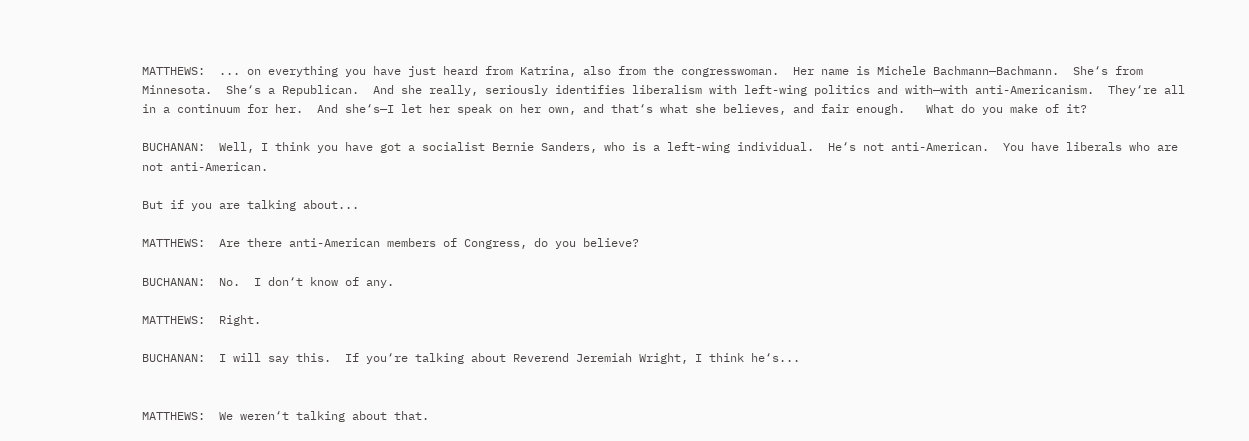MATTHEWS:  ... on everything you have just heard from Katrina, also from the congresswoman.  Her name is Michele Bachmann—Bachmann.  She‘s from Minnesota.  She‘s a Republican.  And she really, seriously identifies liberalism with left-wing politics and with—with anti-Americanism.  They‘re all in a continuum for her.  And she‘s—I let her speak on her own, and that‘s what she believes, and fair enough.   What do you make of it?

BUCHANAN:  Well, I think you have got a socialist Bernie Sanders, who is a left-wing individual.  He‘s not anti-American.  You have liberals who are not anti-American.

But if you are talking about...

MATTHEWS:  Are there anti-American members of Congress, do you believe?

BUCHANAN:  No.  I don‘t know of any.

MATTHEWS:  Right.

BUCHANAN:  I will say this.  If you‘re talking about Reverend Jeremiah Wright, I think he‘s...


MATTHEWS:  We weren‘t talking about that.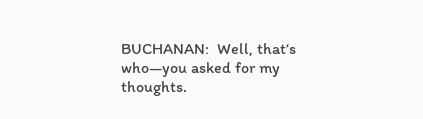BUCHANAN:  Well, that‘s who—you asked for my thoughts.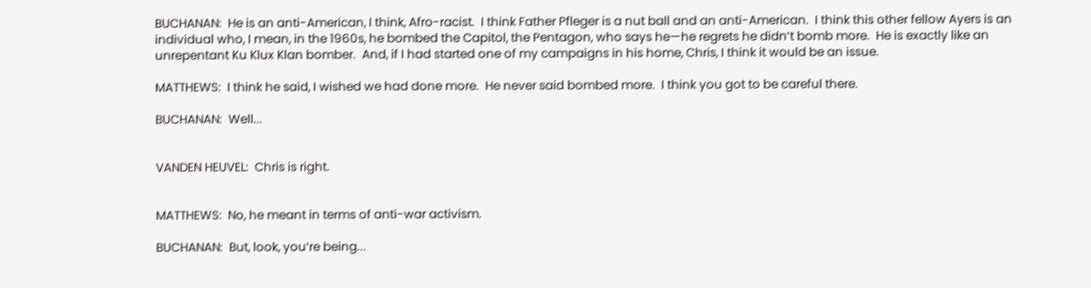BUCHANAN:  He is an anti-American, I think, Afro-racist.  I think Father Pfleger is a nut ball and an anti-American.  I think this other fellow Ayers is an individual who, I mean, in the 1960s, he bombed the Capitol, the Pentagon, who says he—he regrets he didn‘t bomb more.  He is exactly like an unrepentant Ku Klux Klan bomber.  And, if I had started one of my campaigns in his home, Chris, I think it would be an issue.

MATTHEWS:  I think he said, I wished we had done more.  He never said bombed more.  I think you got to be careful there.

BUCHANAN:  Well...


VANDEN HEUVEL:  Chris is right.


MATTHEWS:  No, he meant in terms of anti-war activism.

BUCHANAN:  But, look, you‘re being...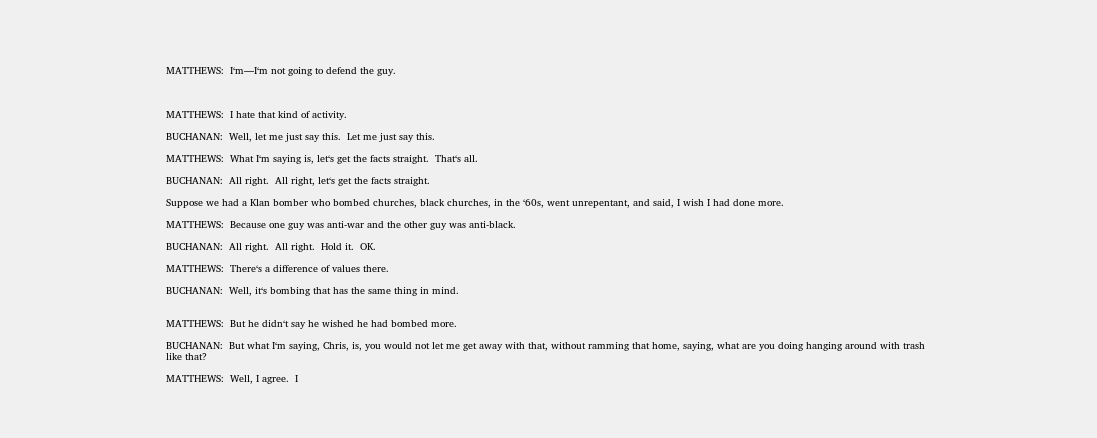MATTHEWS:  I‘m—I‘m not going to defend the guy.



MATTHEWS:  I hate that kind of activity.

BUCHANAN:  Well, let me just say this.  Let me just say this.

MATTHEWS:  What I‘m saying is, let‘s get the facts straight.  That‘s all.

BUCHANAN:  All right.  All right, let‘s get the facts straight.

Suppose we had a Klan bomber who bombed churches, black churches, in the ‘60s, went unrepentant, and said, I wish I had done more.

MATTHEWS:  Because one guy was anti-war and the other guy was anti-black.

BUCHANAN:  All right.  All right.  Hold it.  OK.

MATTHEWS:  There‘s a difference of values there.

BUCHANAN:  Well, it‘s bombing that has the same thing in mind.


MATTHEWS:  But he didn‘t say he wished he had bombed more.

BUCHANAN:  But what I‘m saying, Chris, is, you would not let me get away with that, without ramming that home, saying, what are you doing hanging around with trash like that?

MATTHEWS:  Well, I agree.  I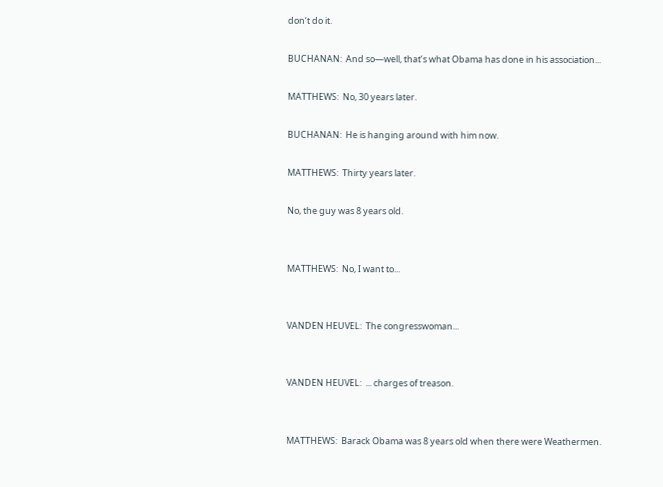don‘t do it.

BUCHANAN:  And so—well, that‘s what Obama has done in his association...

MATTHEWS:  No, 30 years later.

BUCHANAN:  He is hanging around with him now.

MATTHEWS:  Thirty years later.

No, the guy was 8 years old.


MATTHEWS:  No, I want to...


VANDEN HEUVEL:  The congresswoman...


VANDEN HEUVEL:  ... charges of treason.


MATTHEWS:  Barack Obama was 8 years old when there were Weathermen.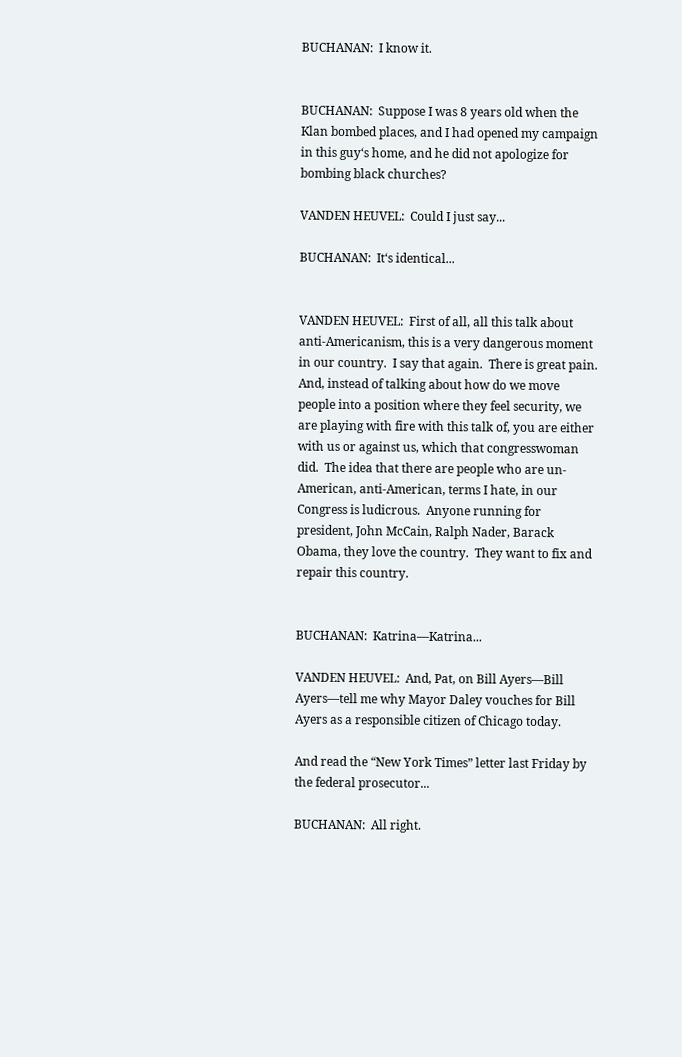BUCHANAN:  I know it.


BUCHANAN:  Suppose I was 8 years old when the Klan bombed places, and I had opened my campaign in this guy‘s home, and he did not apologize for bombing black churches?

VANDEN HEUVEL:  Could I just say...

BUCHANAN:  It‘s identical...


VANDEN HEUVEL:  First of all, all this talk about anti-Americanism, this is a very dangerous moment in our country.  I say that again.  There is great pain.  And, instead of talking about how do we move people into a position where they feel security, we are playing with fire with this talk of, you are either with us or against us, which that congresswoman did.  The idea that there are people who are un-American, anti-American, terms I hate, in our Congress is ludicrous.  Anyone running for president, John McCain, Ralph Nader, Barack Obama, they love the country.  They want to fix and repair this country.


BUCHANAN:  Katrina—Katrina...

VANDEN HEUVEL:  And, Pat, on Bill Ayers—Bill Ayers—tell me why Mayor Daley vouches for Bill Ayers as a responsible citizen of Chicago today.

And read the “New York Times” letter last Friday by the federal prosecutor...

BUCHANAN:  All right.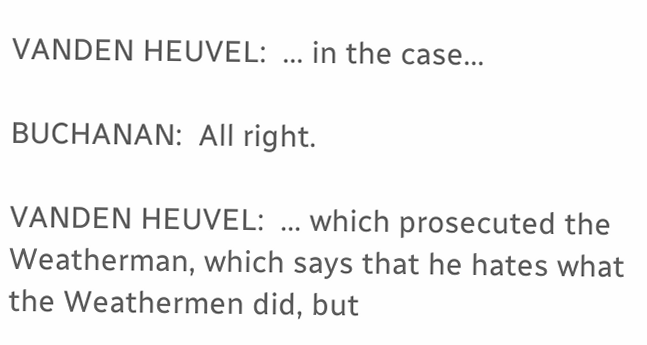VANDEN HEUVEL:  ... in the case...

BUCHANAN:  All right.

VANDEN HEUVEL:  ... which prosecuted the Weatherman, which says that he hates what the Weathermen did, but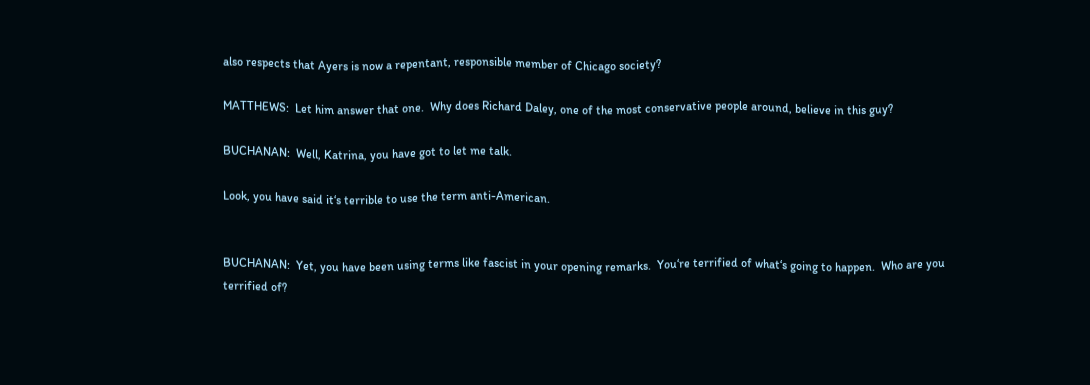also respects that Ayers is now a repentant, responsible member of Chicago society?

MATTHEWS:  Let him answer that one.  Why does Richard Daley, one of the most conservative people around, believe in this guy?

BUCHANAN:  Well, Katrina, you have got to let me talk.

Look, you have said it‘s terrible to use the term anti-American.


BUCHANAN:  Yet, you have been using terms like fascist in your opening remarks.  You‘re terrified of what‘s going to happen.  Who are you terrified of?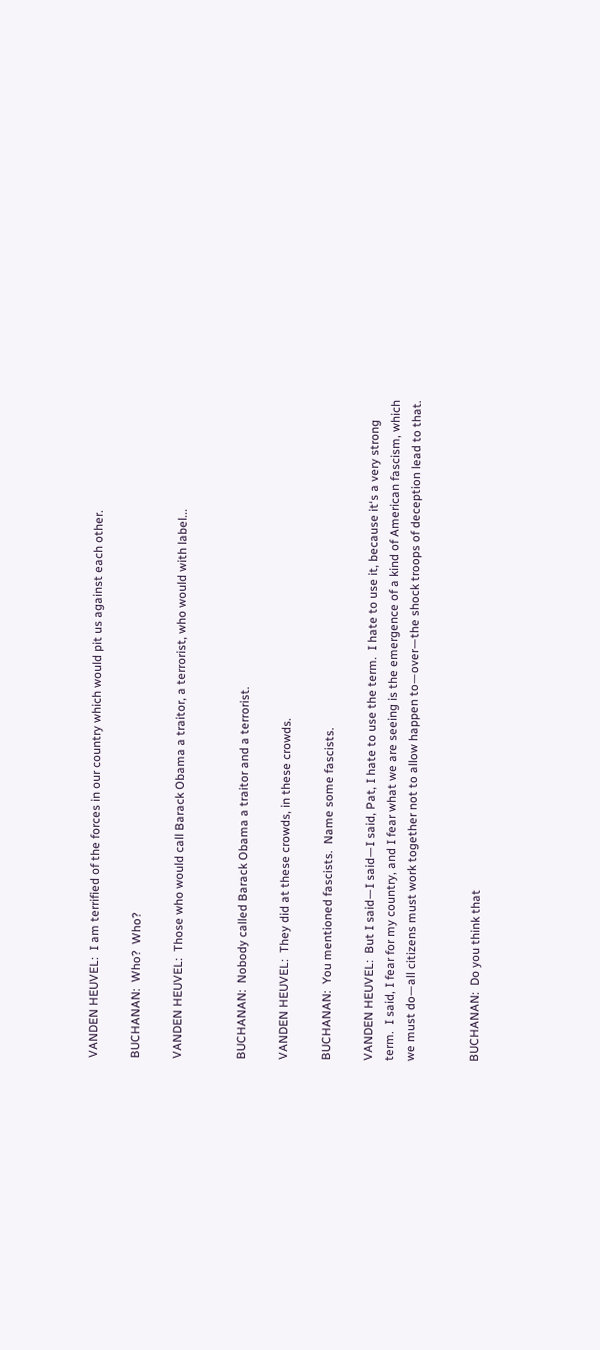VANDEN HEUVEL:  I am terrified of the forces in our country which would pit us against each other.

BUCHANAN:  Who?  Who?

VANDEN HEUVEL:  Those who would call Barack Obama a traitor, a terrorist, who would with label...


BUCHANAN:  Nobody called Barack Obama a traitor and a terrorist.

VANDEN HEUVEL:  They did at these crowds, in these crowds.

BUCHANAN:  You mentioned fascists.  Name some fascists.

VANDEN HEUVEL:  But I said—I said—I said, Pat, I hate to use the term.  I hate to use it, because it‘s a very strong term.  I said, I fear for my country, and I fear what we are seeing is the emergence of a kind of American fascism, which we must do—all citizens must work together not to allow happen to—over—the shock troops of deception lead to that.


BUCHANAN:  Do you think that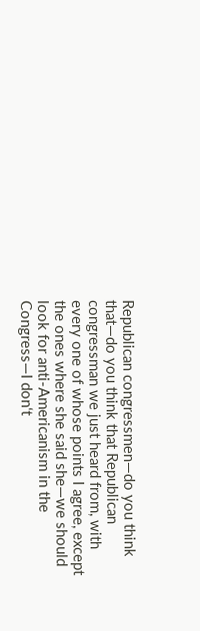Republican congressmen—do you think that—do you think that Republican congressman we just heard from, with every one of whose points I agree, except the ones where she said she—we should look for anti-Americanism in the Congress—I don‘t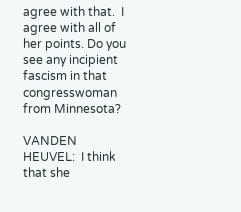agree with that.  I agree with all of her points. Do you see any incipient fascism in that congresswoman from Minnesota?

VANDEN HEUVEL:  I think that she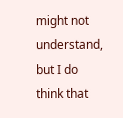might not understand, but I do think that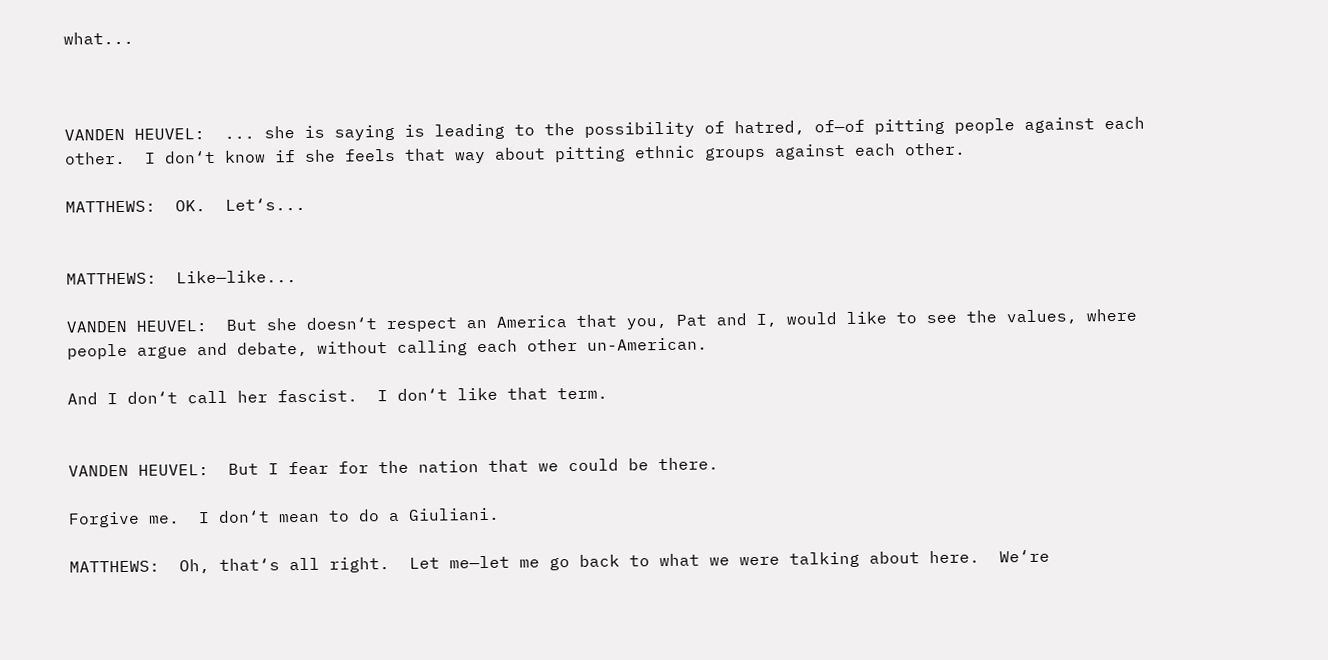what...



VANDEN HEUVEL:  ... she is saying is leading to the possibility of hatred, of—of pitting people against each other.  I don‘t know if she feels that way about pitting ethnic groups against each other.

MATTHEWS:  OK.  Let‘s...


MATTHEWS:  Like—like...

VANDEN HEUVEL:  But she doesn‘t respect an America that you, Pat and I, would like to see the values, where people argue and debate, without calling each other un-American.

And I don‘t call her fascist.  I don‘t like that term.


VANDEN HEUVEL:  But I fear for the nation that we could be there.

Forgive me.  I don‘t mean to do a Giuliani.

MATTHEWS:  Oh, that‘s all right.  Let me—let me go back to what we were talking about here.  We‘re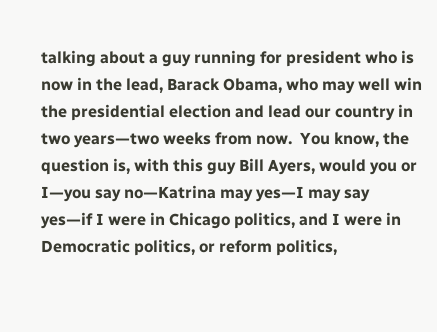talking about a guy running for president who is now in the lead, Barack Obama, who may well win the presidential election and lead our country in two years—two weeks from now.  You know, the question is, with this guy Bill Ayers, would you or I—you say no—Katrina may yes—I may say yes—if I were in Chicago politics, and I were in Democratic politics, or reform politics,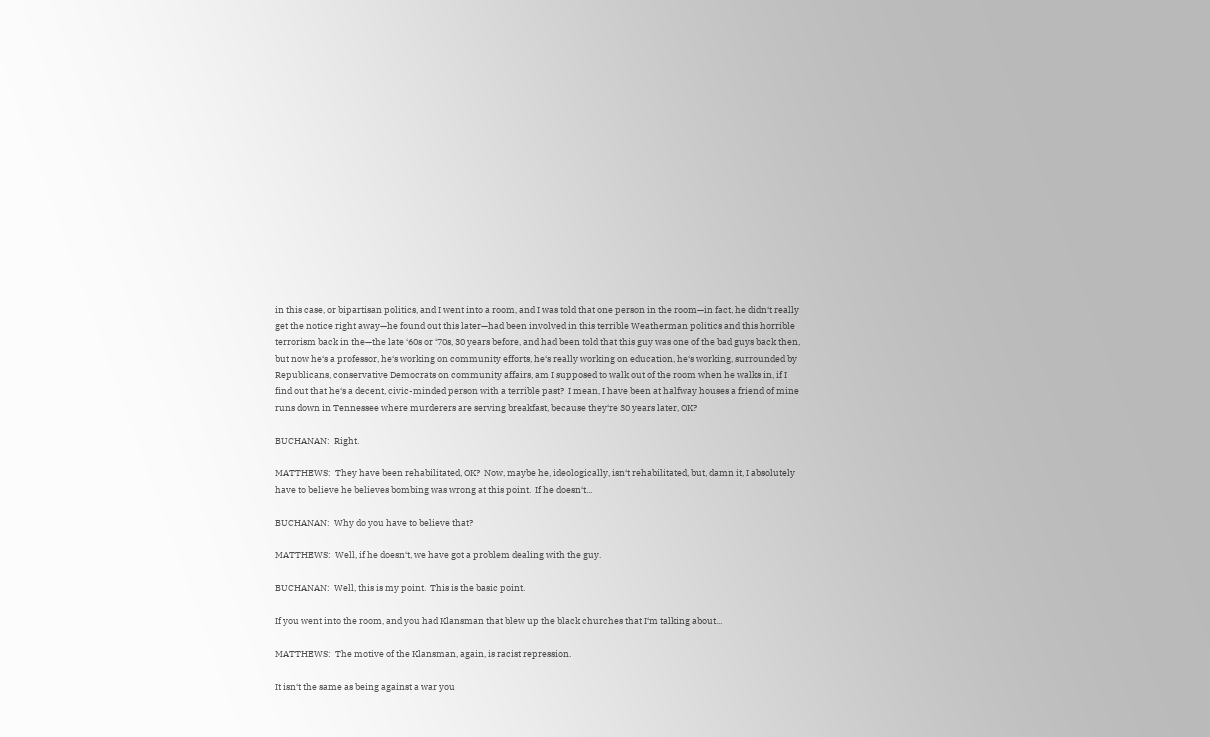in this case, or bipartisan politics, and I went into a room, and I was told that one person in the room—in fact, he didn‘t really get the notice right away—he found out this later—had been involved in this terrible Weatherman politics and this horrible terrorism back in the—the late ‘60s or ‘70s, 30 years before, and had been told that this guy was one of the bad guys back then, but now he‘s a professor, he‘s working on community efforts, he‘s really working on education, he‘s working, surrounded by Republicans, conservative Democrats on community affairs, am I supposed to walk out of the room when he walks in, if I find out that he‘s a decent, civic-minded person with a terrible past?  I mean, I have been at halfway houses a friend of mine runs down in Tennessee where murderers are serving breakfast, because they‘re 30 years later, OK?

BUCHANAN:  Right.

MATTHEWS:  They have been rehabilitated, OK?  Now, maybe he, ideologically, isn‘t rehabilitated, but, damn it, I absolutely have to believe he believes bombing was wrong at this point.  If he doesn‘t...

BUCHANAN:  Why do you have to believe that?

MATTHEWS:  Well, if he doesn‘t, we have got a problem dealing with the guy.

BUCHANAN:  Well, this is my point.  This is the basic point.

If you went into the room, and you had Klansman that blew up the black churches that I‘m talking about...

MATTHEWS:  The motive of the Klansman, again, is racist repression.

It isn‘t the same as being against a war you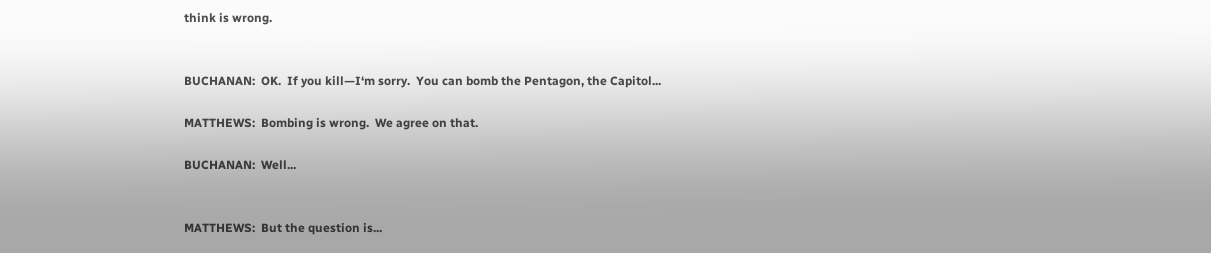think is wrong.


BUCHANAN:  OK.  If you kill—I‘m sorry.  You can bomb the Pentagon, the Capitol...

MATTHEWS:  Bombing is wrong.  We agree on that.

BUCHANAN:  Well...


MATTHEWS:  But the question is...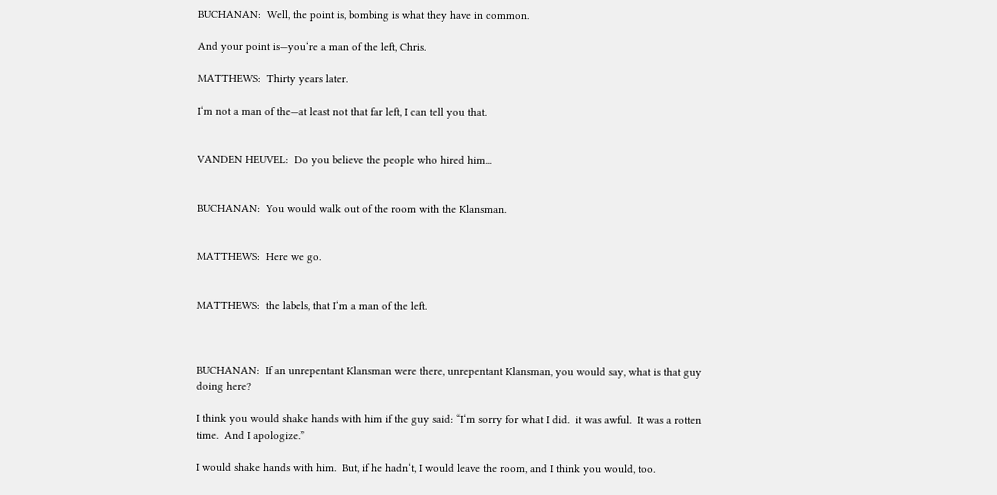BUCHANAN:  Well, the point is, bombing is what they have in common.

And your point is—you‘re a man of the left, Chris.

MATTHEWS:  Thirty years later.

I‘m not a man of the—at least not that far left, I can tell you that.


VANDEN HEUVEL:  Do you believe the people who hired him...


BUCHANAN:  You would walk out of the room with the Klansman.


MATTHEWS:  Here we go.


MATTHEWS:  the labels, that I‘m a man of the left.



BUCHANAN:  If an unrepentant Klansman were there, unrepentant Klansman, you would say, what is that guy doing here?

I think you would shake hands with him if the guy said: “I‘m sorry for what I did.  it was awful.  It was a rotten time.  And I apologize.”

I would shake hands with him.  But, if he hadn‘t, I would leave the room, and I think you would, too.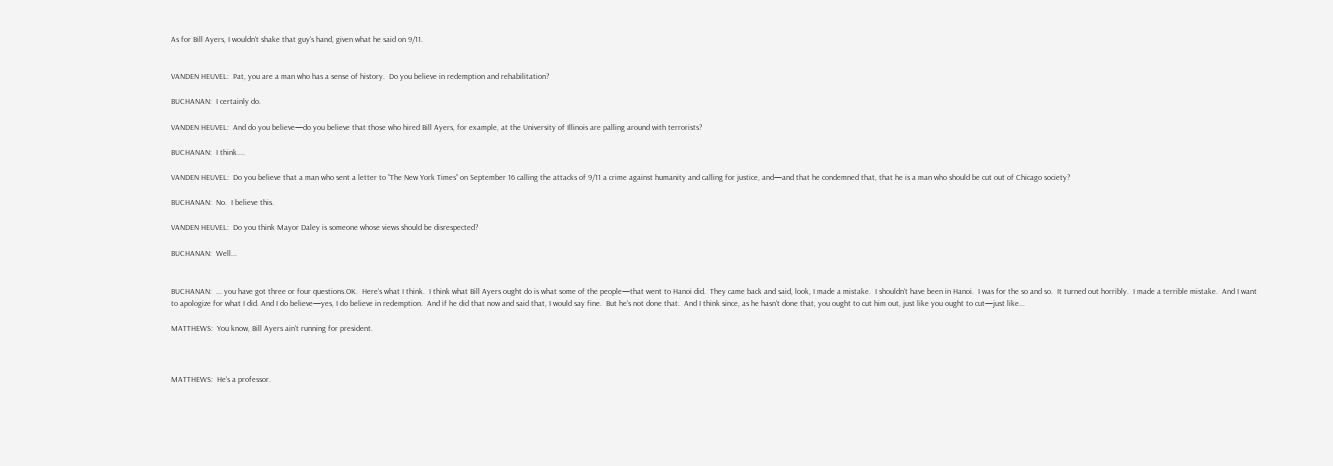As for Bill Ayers, I wouldn‘t shake that guy‘s hand, given what he said on 9/11.


VANDEN HEUVEL:  Pat, you are a man who has a sense of history.  Do you believe in redemption and rehabilitation?

BUCHANAN:  I certainly do.

VANDEN HEUVEL:  And do you believe—do you believe that those who hired Bill Ayers, for example, at the University of Illinois are palling around with terrorists?

BUCHANAN:  I think....

VANDEN HEUVEL:  Do you believe that a man who sent a letter to “The New York Times” on September 16 calling the attacks of 9/11 a crime against humanity and calling for justice, and—and that he condemned that, that he is a man who should be cut out of Chicago society?

BUCHANAN:  No.  I believe this.

VANDEN HEUVEL:  Do you think Mayor Daley is someone whose views should be disrespected?

BUCHANAN:  Well...


BUCHANAN:  ... you have got three or four questions.OK.  Here‘s what I think.  I think what Bill Ayers ought do is what some of the people—that went to Hanoi did.  They came back and said, look, I made a mistake.  I shouldn‘t have been in Hanoi.  I was for the so and so.  It turned out horribly.  I made a terrible mistake.  And I want to apologize for what I did. And I do believe—yes, I do believe in redemption.  And if he did that now and said that, I would say fine.  But he‘s not done that.  And I think since, as he hasn‘t done that, you ought to cut him out, just like you ought to cut—just like...

MATTHEWS:  You know, Bill Ayers ain‘t running for president.



MATTHEWS:  He‘s a professor.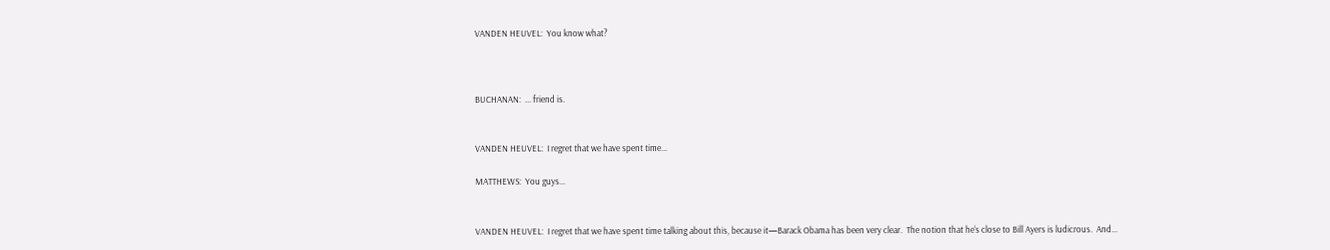VANDEN HEUVEL:  You know what?



BUCHANAN:  ... friend is.


VANDEN HEUVEL:  I regret that we have spent time...

MATTHEWS:  You guys...


VANDEN HEUVEL:  I regret that we have spent time talking about this, because it—Barack Obama has been very clear.  The notion that he‘s close to Bill Ayers is ludicrous.  And...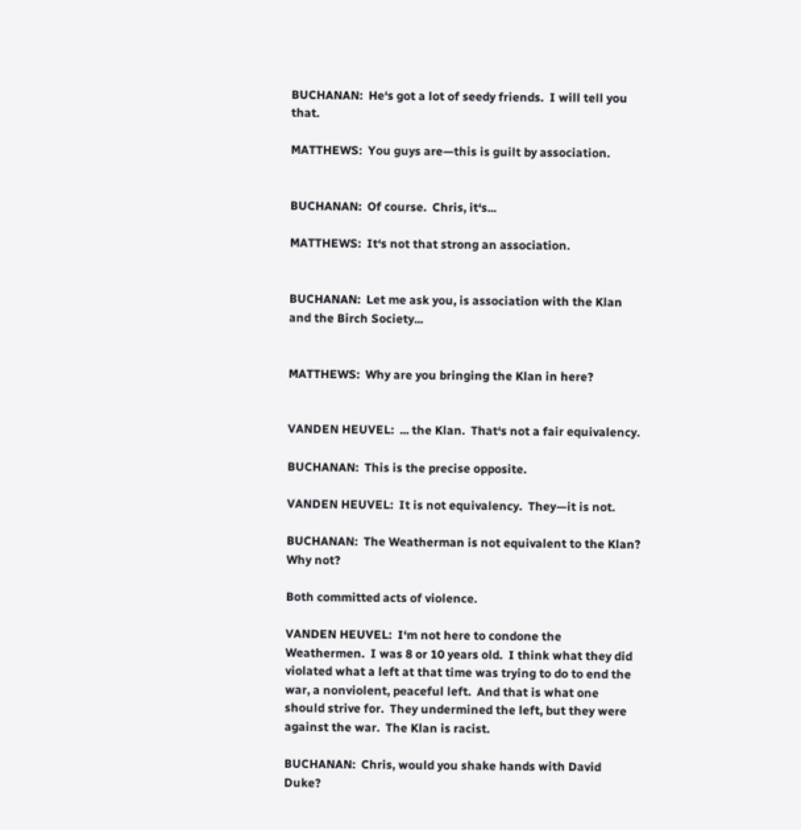BUCHANAN:  He‘s got a lot of seedy friends.  I will tell you that.

MATTHEWS:  You guys are—this is guilt by association.


BUCHANAN:  Of course.  Chris, it‘s...

MATTHEWS:  It‘s not that strong an association.


BUCHANAN:  Let me ask you, is association with the Klan and the Birch Society...


MATTHEWS:  Why are you bringing the Klan in here?


VANDEN HEUVEL:  ... the Klan.  That‘s not a fair equivalency.

BUCHANAN:  This is the precise opposite.

VANDEN HEUVEL:  It is not equivalency.  They—it is not.

BUCHANAN:  The Weatherman is not equivalent to the Klan?  Why not?

Both committed acts of violence.

VANDEN HEUVEL:  I‘m not here to condone the Weathermen.  I was 8 or 10 years old.  I think what they did violated what a left at that time was trying to do to end the war, a nonviolent, peaceful left.  And that is what one should strive for.  They undermined the left, but they were against the war.  The Klan is racist.

BUCHANAN:  Chris, would you shake hands with David Duke?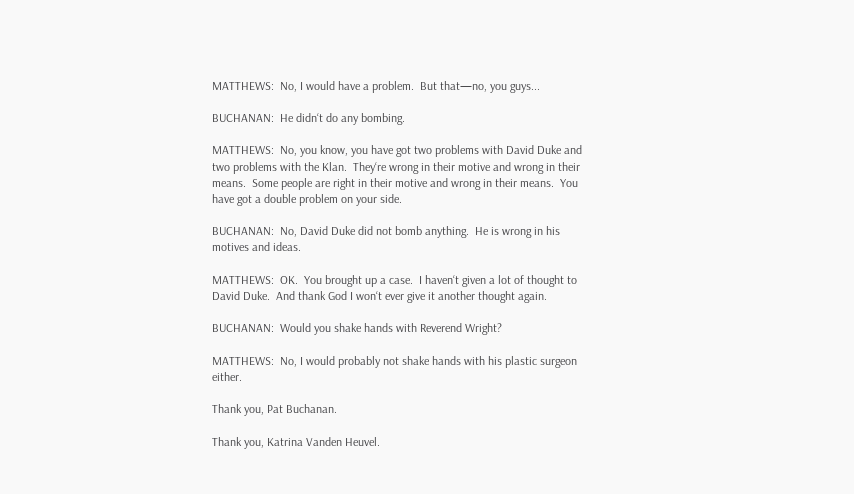MATTHEWS:  No, I would have a problem.  But that—no, you guys...

BUCHANAN:  He didn‘t do any bombing.

MATTHEWS:  No, you know, you have got two problems with David Duke and two problems with the Klan.  They‘re wrong in their motive and wrong in their means.  Some people are right in their motive and wrong in their means.  You have got a double problem on your side.

BUCHANAN:  No, David Duke did not bomb anything.  He is wrong in his motives and ideas.

MATTHEWS:  OK.  You brought up a case.  I haven‘t given a lot of thought to David Duke.  And thank God I won‘t ever give it another thought again.

BUCHANAN:  Would you shake hands with Reverend Wright?

MATTHEWS:  No, I would probably not shake hands with his plastic surgeon either.

Thank you, Pat Buchanan.

Thank you, Katrina Vanden Heuvel.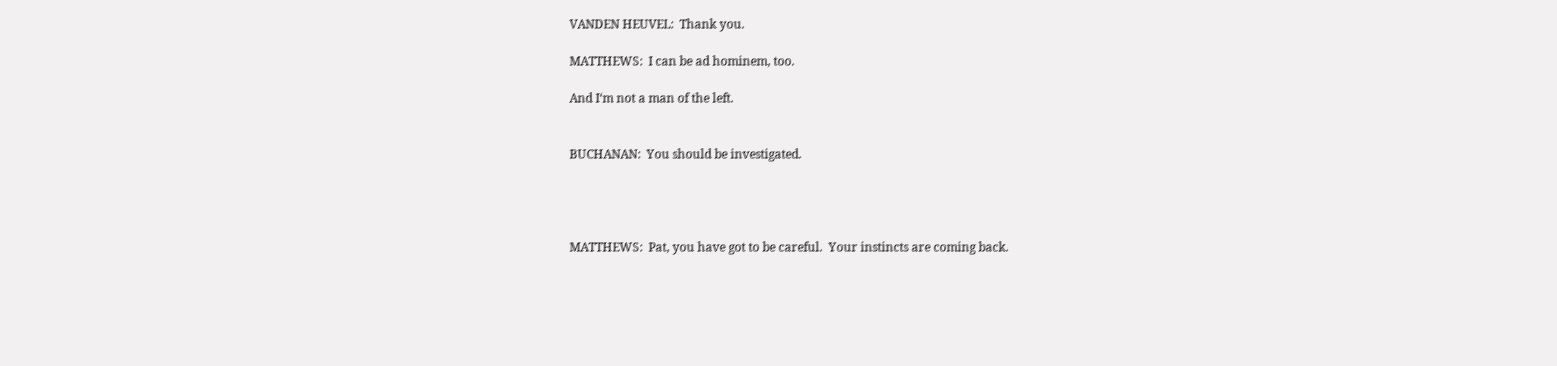VANDEN HEUVEL:  Thank you.

MATTHEWS:  I can be ad hominem, too.

And I‘m not a man of the left.


BUCHANAN:  You should be investigated.




MATTHEWS:  Pat, you have got to be careful.  Your instincts are coming back.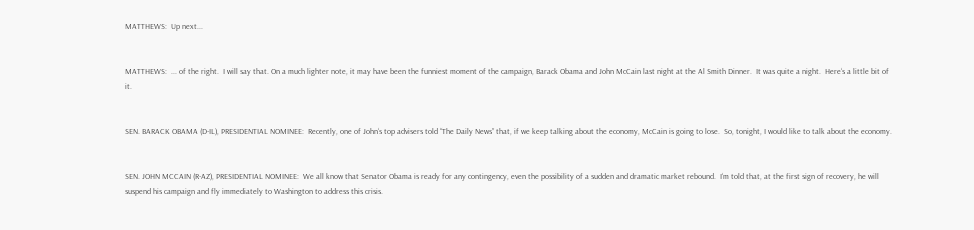MATTHEWS:  Up next...


MATTHEWS:  ... of the right.  I will say that. On a much lighter note, it may have been the funniest moment of the campaign, Barack Obama and John McCain last night at the Al Smith Dinner.  It was quite a night.  Here‘s a little bit of it.


SEN. BARACK OBAMA (D-IL), PRESIDENTIAL NOMINEE:  Recently, one of John‘s top advisers told “The Daily News” that, if we keep talking about the economy, McCain is going to lose.  So, tonight, I would like to talk about the economy.


SEN. JOHN MCCAIN (R-AZ), PRESIDENTIAL NOMINEE:  We all know that Senator Obama is ready for any contingency, even the possibility of a sudden and dramatic market rebound.  I‘m told that, at the first sign of recovery, he will suspend his campaign and fly immediately to Washington to address this crisis.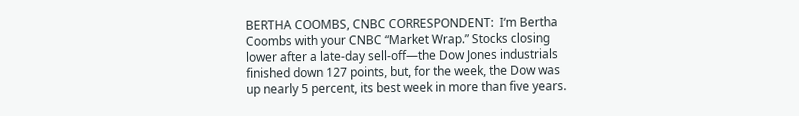BERTHA COOMBS, CNBC CORRESPONDENT:  I‘m Bertha Coombs with your CNBC “Market Wrap.” Stocks closing lower after a late-day sell-off—the Dow Jones industrials finished down 127 points, but, for the week, the Dow was up nearly 5 percent, its best week in more than five years.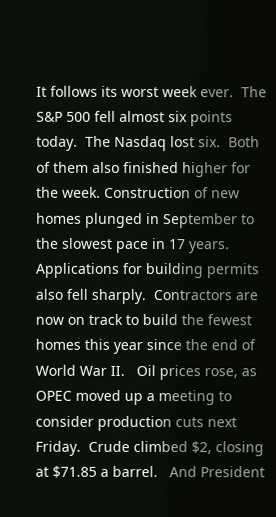It follows its worst week ever.  The S&P 500 fell almost six points today.  The Nasdaq lost six.  Both of them also finished higher for the week. Construction of new homes plunged in September to the slowest pace in 17 years.  Applications for building permits also fell sharply.  Contractors are now on track to build the fewest homes this year since the end of World War II.   Oil prices rose, as OPEC moved up a meeting to consider production cuts next Friday.  Crude climbed $2, closing at $71.85 a barrel.   And President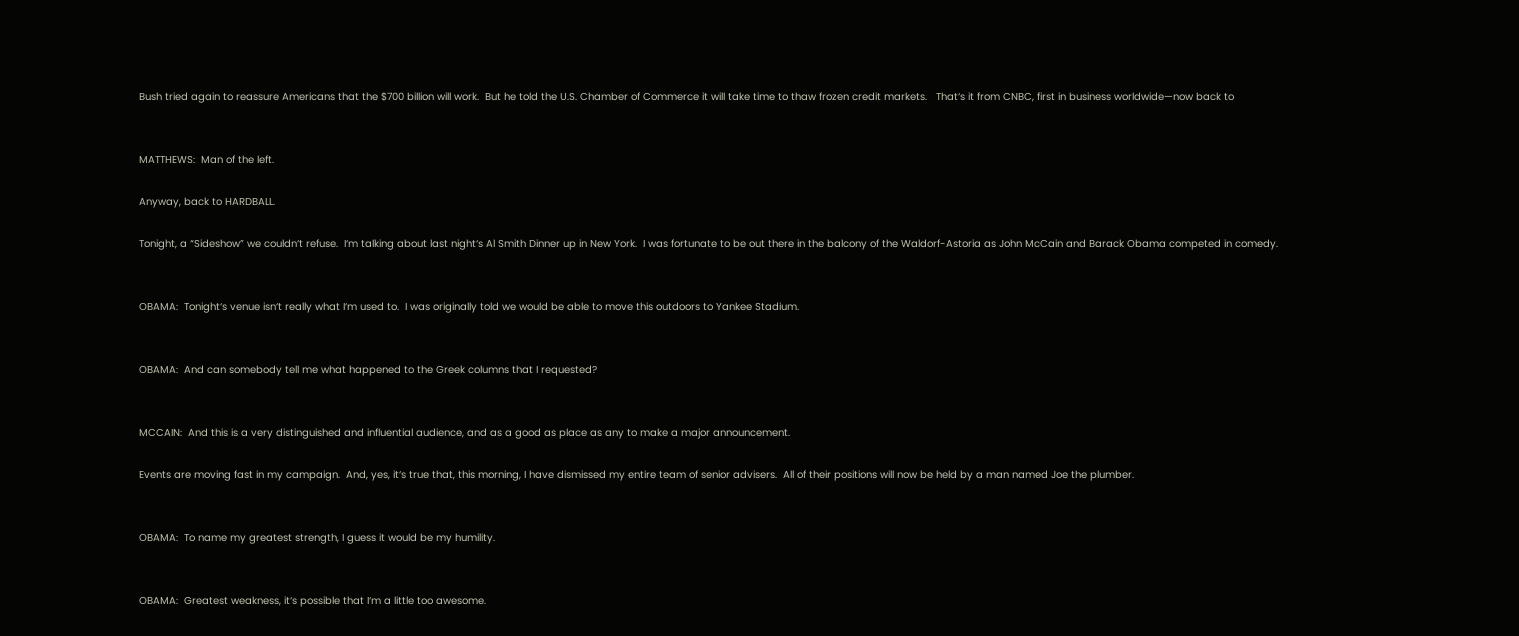Bush tried again to reassure Americans that the $700 billion will work.  But he told the U.S. Chamber of Commerce it will take time to thaw frozen credit markets.   That‘s it from CNBC, first in business worldwide—now back to


MATTHEWS:  Man of the left.

Anyway, back to HARDBALL.

Tonight, a “Sideshow” we couldn‘t refuse.  I‘m talking about last night‘s Al Smith Dinner up in New York.  I was fortunate to be out there in the balcony of the Waldorf-Astoria as John McCain and Barack Obama competed in comedy.


OBAMA:  Tonight‘s venue isn‘t really what I‘m used to.  I was originally told we would be able to move this outdoors to Yankee Stadium.


OBAMA:  And can somebody tell me what happened to the Greek columns that I requested?


MCCAIN:  And this is a very distinguished and influential audience, and as a good as place as any to make a major announcement.

Events are moving fast in my campaign.  And, yes, it‘s true that, this morning, I have dismissed my entire team of senior advisers.  All of their positions will now be held by a man named Joe the plumber.


OBAMA:  To name my greatest strength, I guess it would be my humility.


OBAMA:  Greatest weakness, it‘s possible that I‘m a little too awesome.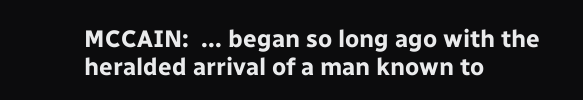MCCAIN:  ... began so long ago with the heralded arrival of a man known to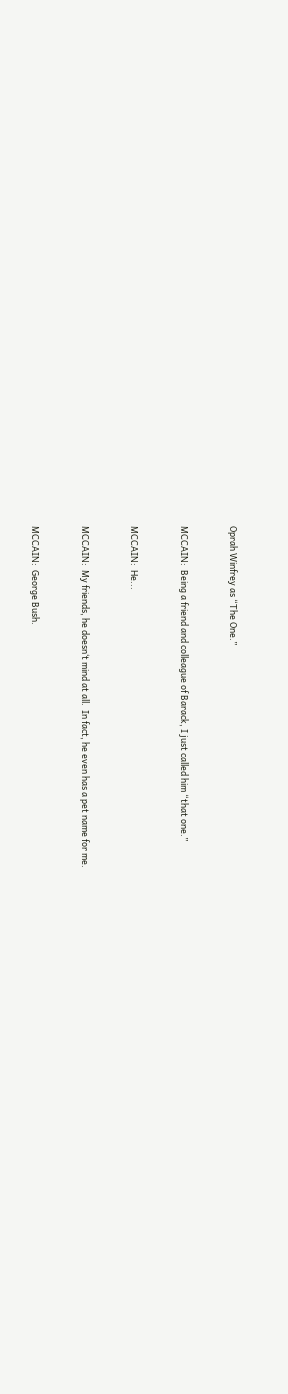Oprah Winfrey as “The One.”


MCCAIN:  Being a friend and colleague of Barack, I just called him “that one.”


MCCAIN:  He...


MCCAIN:  My friends, he doesn‘t mind at all.  In fact, he even has a pet name for me.


MCCAIN:  George Bush.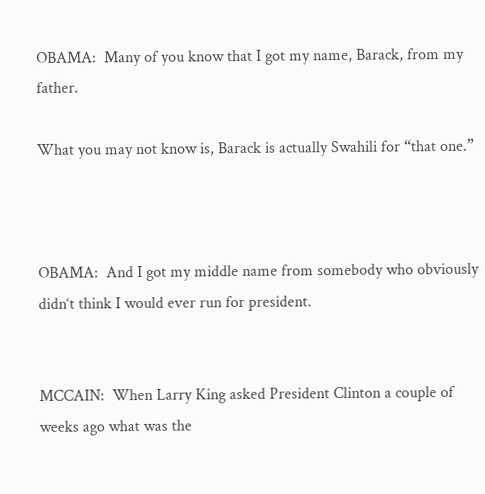OBAMA:  Many of you know that I got my name, Barack, from my father.

What you may not know is, Barack is actually Swahili for “that one.”



OBAMA:  And I got my middle name from somebody who obviously didn‘t think I would ever run for president.


MCCAIN:  When Larry King asked President Clinton a couple of weeks ago what was the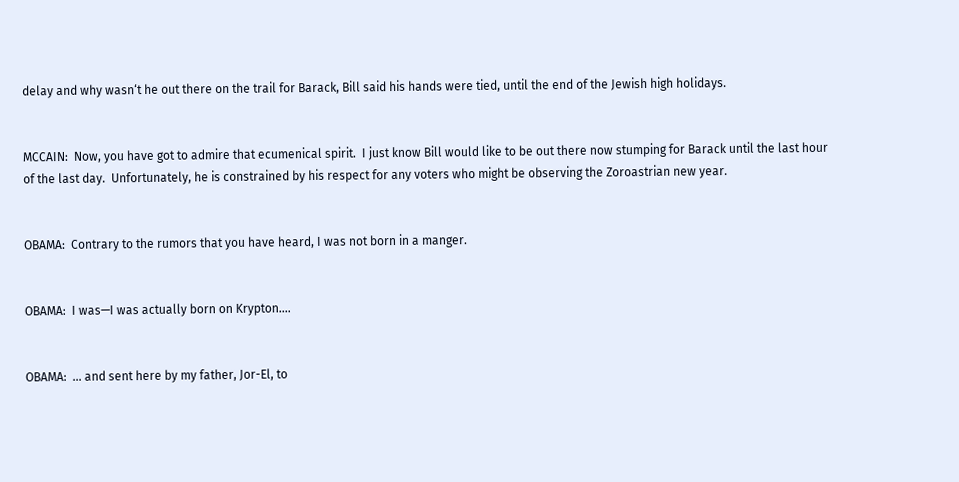delay and why wasn‘t he out there on the trail for Barack, Bill said his hands were tied, until the end of the Jewish high holidays.


MCCAIN:  Now, you have got to admire that ecumenical spirit.  I just know Bill would like to be out there now stumping for Barack until the last hour of the last day.  Unfortunately, he is constrained by his respect for any voters who might be observing the Zoroastrian new year.


OBAMA:  Contrary to the rumors that you have heard, I was not born in a manger.


OBAMA:  I was—I was actually born on Krypton....


OBAMA:  ... and sent here by my father, Jor-El, to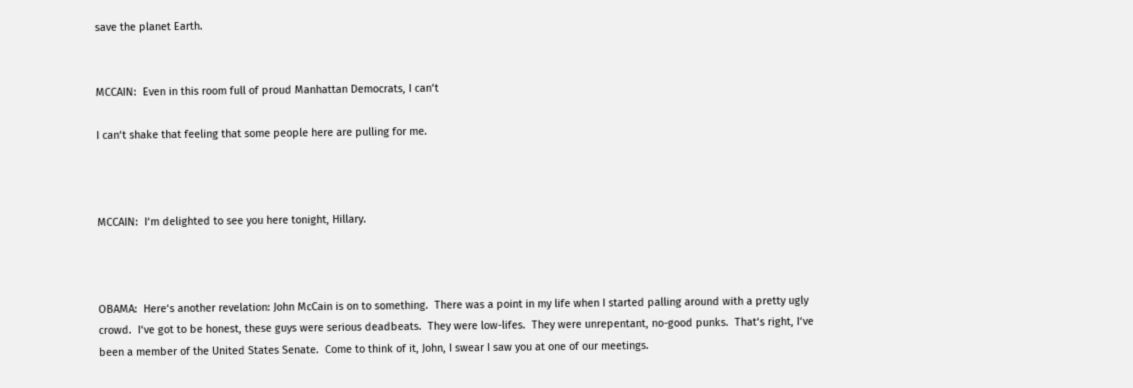save the planet Earth.


MCCAIN:  Even in this room full of proud Manhattan Democrats, I can‘t

I can‘t shake that feeling that some people here are pulling for me.



MCCAIN:  I‘m delighted to see you here tonight, Hillary.



OBAMA:  Here‘s another revelation: John McCain is on to something.  There was a point in my life when I started palling around with a pretty ugly crowd.  I‘ve got to be honest, these guys were serious deadbeats.  They were low-lifes.  They were unrepentant, no-good punks.  That‘s right, I‘ve been a member of the United States Senate.  Come to think of it, John, I swear I saw you at one of our meetings.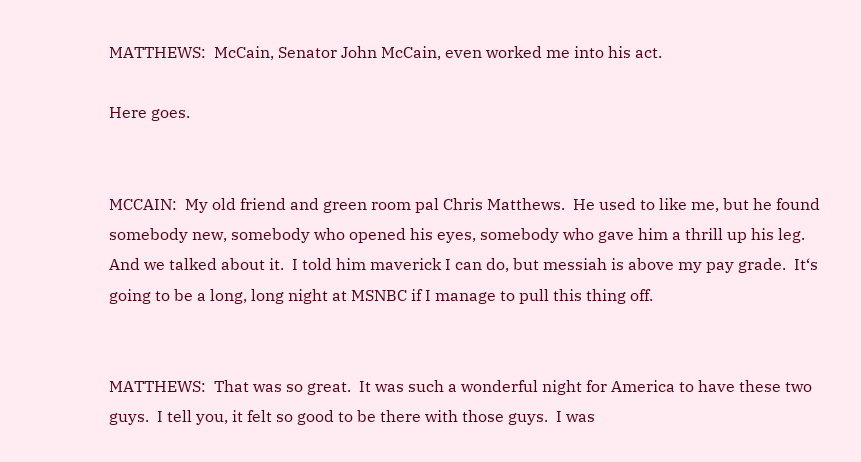MATTHEWS:  McCain, Senator John McCain, even worked me into his act.

Here goes.


MCCAIN:  My old friend and green room pal Chris Matthews.  He used to like me, but he found somebody new, somebody who opened his eyes, somebody who gave him a thrill up his leg.  And we talked about it.  I told him maverick I can do, but messiah is above my pay grade.  It‘s going to be a long, long night at MSNBC if I manage to pull this thing off.


MATTHEWS:  That was so great.  It was such a wonderful night for America to have these two guys.  I tell you, it felt so good to be there with those guys.  I was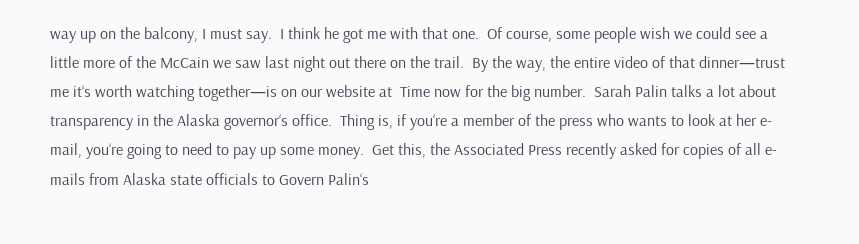way up on the balcony, I must say.  I think he got me with that one.  Of course, some people wish we could see a little more of the McCain we saw last night out there on the trail.  By the way, the entire video of that dinner—trust me it‘s worth watching together—is on our website at  Time now for the big number.  Sarah Palin talks a lot about transparency in the Alaska governor‘s office.  Thing is, if you‘re a member of the press who wants to look at her e-mail, you‘re going to need to pay up some money.  Get this, the Associated Press recently asked for copies of all e-mails from Alaska state officials to Govern Palin‘s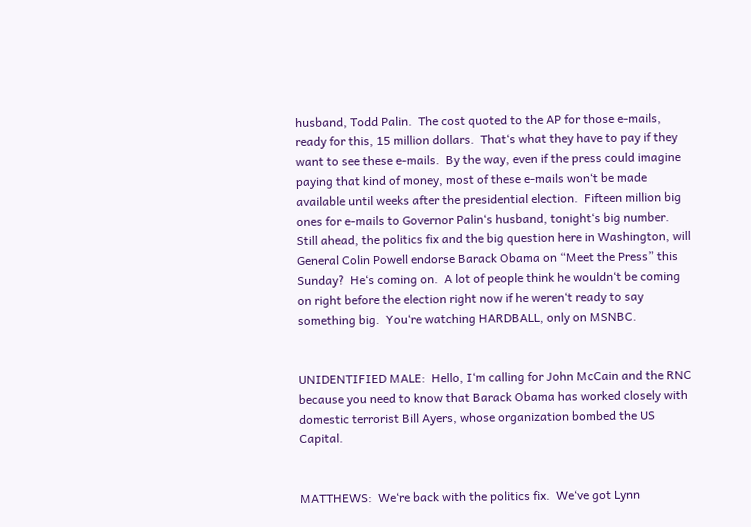husband, Todd Palin.  The cost quoted to the AP for those e-mails, ready for this, 15 million dollars.  That‘s what they have to pay if they want to see these e-mails.  By the way, even if the press could imagine paying that kind of money, most of these e-mails won‘t be made available until weeks after the presidential election.  Fifteen million big ones for e-mails to Governor Palin‘s husband, tonight‘s big number.  Still ahead, the politics fix and the big question here in Washington, will General Colin Powell endorse Barack Obama on “Meet the Press” this Sunday?  He‘s coming on.  A lot of people think he wouldn‘t be coming on right before the election right now if he weren‘t ready to say something big.  You‘re watching HARDBALL, only on MSNBC.


UNIDENTIFIED MALE:  Hello, I‘m calling for John McCain and the RNC because you need to know that Barack Obama has worked closely with domestic terrorist Bill Ayers, whose organization bombed the US Capital.


MATTHEWS:  We‘re back with the politics fix.  We‘ve got Lynn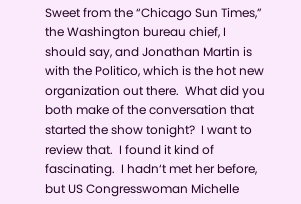Sweet from the “Chicago Sun Times,” the Washington bureau chief, I should say, and Jonathan Martin is with the Politico, which is the hot new organization out there.  What did you both make of the conversation that started the show tonight?  I want to review that.  I found it kind of fascinating.  I hadn‘t met her before, but US Congresswoman Michelle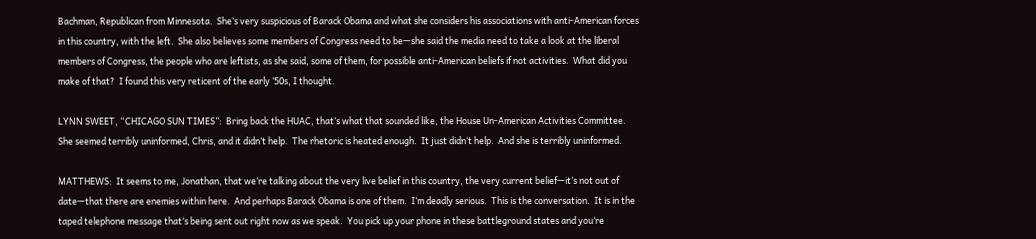Bachman, Republican from Minnesota.  She‘s very suspicious of Barack Obama and what she considers his associations with anti-American forces in this country, with the left.  She also believes some members of Congress need to be—she said the media need to take a look at the liberal members of Congress, the people who are leftists, as she said, some of them, for possible anti-American beliefs if not activities.  What did you make of that?  I found this very reticent of the early ‘50s, I thought.

LYNN SWEET, “CHICAGO SUN TIMES”:  Bring back the HUAC, that‘s what that sounded like, the House Un-American Activities Committee.  She seemed terribly uninformed, Chris, and it didn‘t help.  The rhetoric is heated enough.  It just didn‘t help.  And she is terribly uninformed.

MATTHEWS:  It seems to me, Jonathan, that we‘re talking about the very live belief in this country, the very current belief—it‘s not out of date—that there are enemies within here.  And perhaps Barack Obama is one of them.  I‘m deadly serious.  This is the conversation.  It is in the taped telephone message that‘s being sent out right now as we speak.  You pick up your phone in these battleground states and you‘re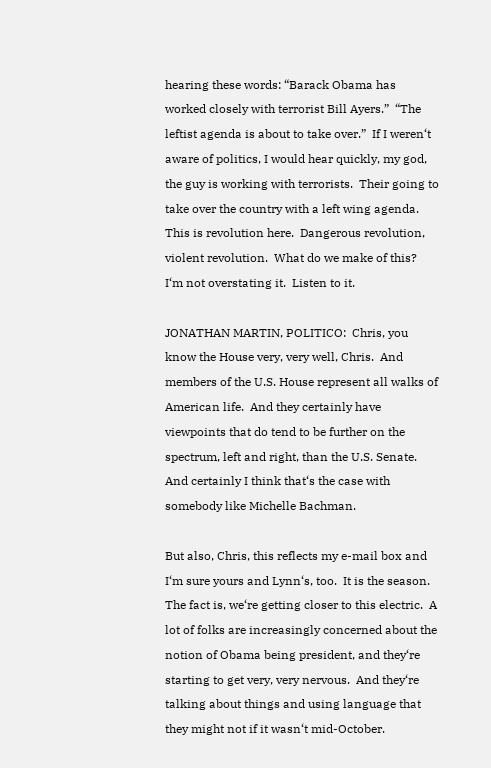hearing these words: “Barack Obama has worked closely with terrorist Bill Ayers.”  “The leftist agenda is about to take over.”  If I weren‘t aware of politics, I would hear quickly, my god, the guy is working with terrorists.  Their going to take over the country with a left wing agenda.  This is revolution here.  Dangerous revolution, violent revolution.  What do we make of this?  I‘m not overstating it.  Listen to it.

JONATHAN MARTIN, POLITICO:  Chris, you know the House very, very well, Chris.  And members of the U.S. House represent all walks of American life.  And they certainly have viewpoints that do tend to be further on the spectrum, left and right, than the U.S. Senate.  And certainly I think that‘s the case with somebody like Michelle Bachman.

But also, Chris, this reflects my e-mail box and I‘m sure yours and Lynn‘s, too.  It is the season.  The fact is, we‘re getting closer to this electric.  A lot of folks are increasingly concerned about the notion of Obama being president, and they‘re starting to get very, very nervous.  And they‘re talking about things and using language that they might not if it wasn‘t mid-October.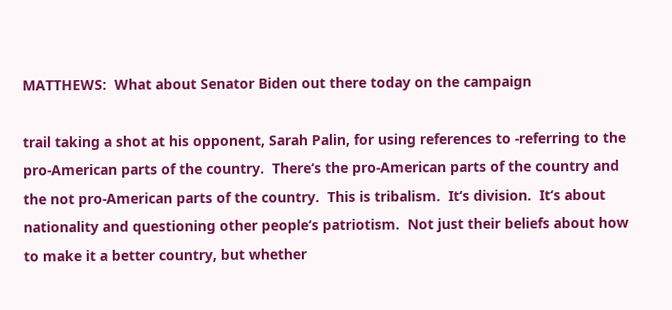MATTHEWS:  What about Senator Biden out there today on the campaign

trail taking a shot at his opponent, Sarah Palin, for using references to -referring to the pro-American parts of the country.  There‘s the pro-American parts of the country and the not pro-American parts of the country.  This is tribalism.  It‘s division.  It‘s about nationality and questioning other people‘s patriotism.  Not just their beliefs about how to make it a better country, but whether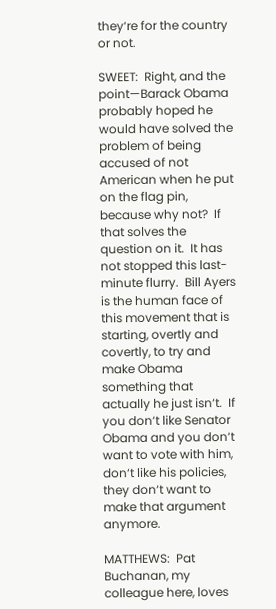they‘re for the country or not.

SWEET:  Right, and the point—Barack Obama probably hoped he would have solved the problem of being accused of not American when he put on the flag pin, because why not?  If that solves the question on it.  It has not stopped this last-minute flurry.  Bill Ayers is the human face of this movement that is starting, overtly and covertly, to try and make Obama something that actually he just isn‘t.  If you don‘t like Senator Obama and you don‘t want to vote with him, don‘t like his policies, they don‘t want to make that argument anymore.

MATTHEWS:  Pat Buchanan, my colleague here, loves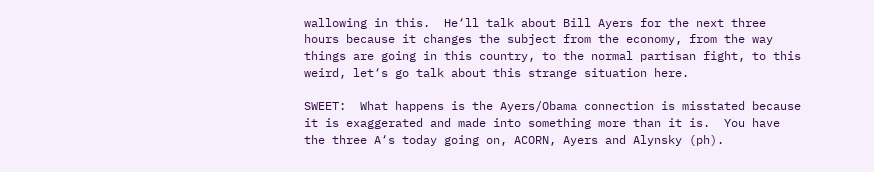wallowing in this.  He‘ll talk about Bill Ayers for the next three hours because it changes the subject from the economy, from the way things are going in this country, to the normal partisan fight, to this weird, let‘s go talk about this strange situation here.

SWEET:  What happens is the Ayers/Obama connection is misstated because it is exaggerated and made into something more than it is.  You have the three A‘s today going on, ACORN, Ayers and Alynsky (ph).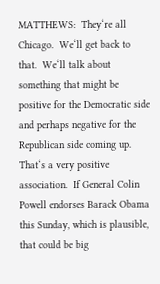MATTHEWS:  They‘re all Chicago.  We‘ll get back to that.  We‘ll talk about something that might be positive for the Democratic side and perhaps negative for the Republican side coming up.  That‘s a very positive association.  If General Colin Powell endorses Barack Obama this Sunday, which is plausible, that could be big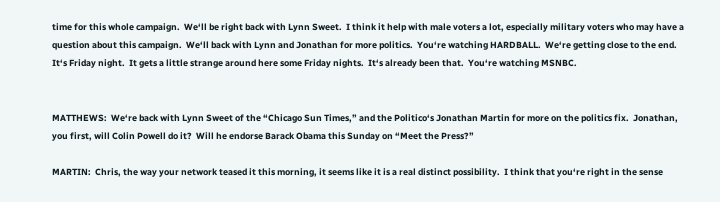time for this whole campaign.  We‘ll be right back with Lynn Sweet.  I think it help with male voters a lot, especially military voters who may have a question about this campaign.  We‘ll back with Lynn and Jonathan for more politics.  You‘re watching HARDBALL.  We‘re getting close to the end.  It‘s Friday night.  It gets a little strange around here some Friday nights.  It‘s already been that.  You‘re watching MSNBC.


MATTHEWS:  We‘re back with Lynn Sweet of the “Chicago Sun Times,” and the Politico‘s Jonathan Martin for more on the politics fix.  Jonathan, you first, will Colin Powell do it?  Will he endorse Barack Obama this Sunday on “Meet the Press?”

MARTIN:  Chris, the way your network teased it this morning, it seems like it is a real distinct possibility.  I think that you‘re right in the sense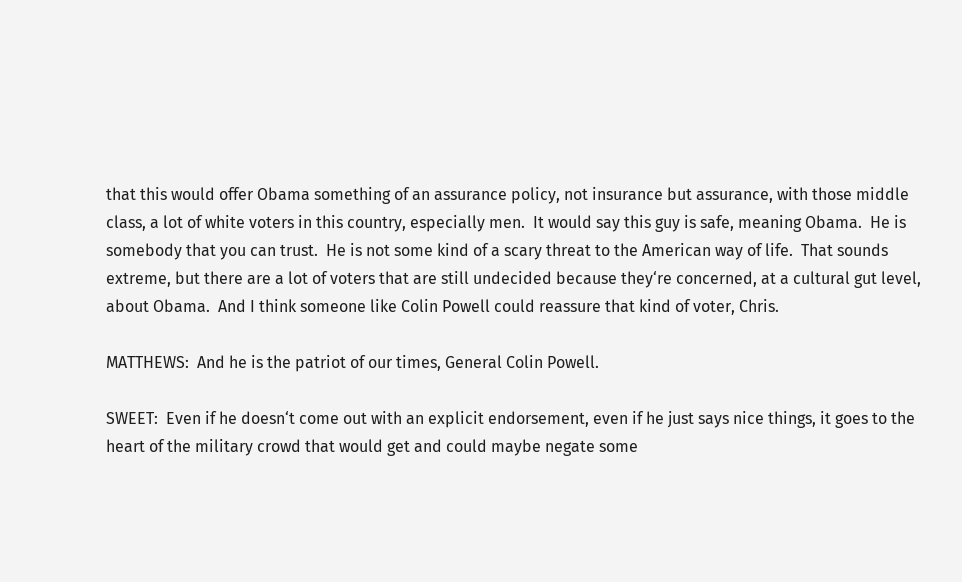that this would offer Obama something of an assurance policy, not insurance but assurance, with those middle class, a lot of white voters in this country, especially men.  It would say this guy is safe, meaning Obama.  He is somebody that you can trust.  He is not some kind of a scary threat to the American way of life.  That sounds extreme, but there are a lot of voters that are still undecided because they‘re concerned, at a cultural gut level, about Obama.  And I think someone like Colin Powell could reassure that kind of voter, Chris.

MATTHEWS:  And he is the patriot of our times, General Colin Powell.

SWEET:  Even if he doesn‘t come out with an explicit endorsement, even if he just says nice things, it goes to the heart of the military crowd that would get and could maybe negate some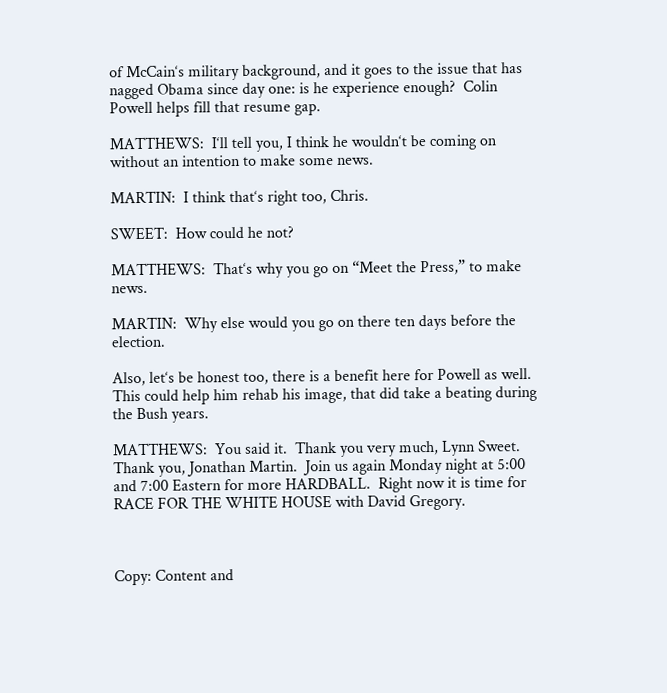of McCain‘s military background, and it goes to the issue that has nagged Obama since day one: is he experience enough?  Colin Powell helps fill that resume gap.

MATTHEWS:  I‘ll tell you, I think he wouldn‘t be coming on without an intention to make some news.

MARTIN:  I think that‘s right too, Chris.

SWEET:  How could he not?

MATTHEWS:  That‘s why you go on “Meet the Press,” to make news.

MARTIN:  Why else would you go on there ten days before the election.

Also, let‘s be honest too, there is a benefit here for Powell as well.  This could help him rehab his image, that did take a beating during the Bush years.

MATTHEWS:  You said it.  Thank you very much, Lynn Sweet.  Thank you, Jonathan Martin.  Join us again Monday night at 5:00 and 7:00 Eastern for more HARDBALL.  Right now it is time for RACE FOR THE WHITE HOUSE with David Gregory.



Copy: Content and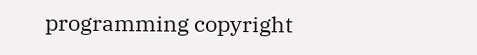programming copyright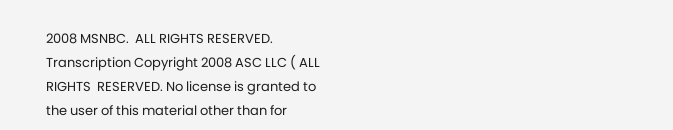2008 MSNBC.  ALL RIGHTS RESERVED.  Transcription Copyright 2008 ASC LLC ( ALL RIGHTS  RESERVED. No license is granted to the user of this material other than for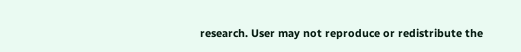research. User may not reproduce or redistribute the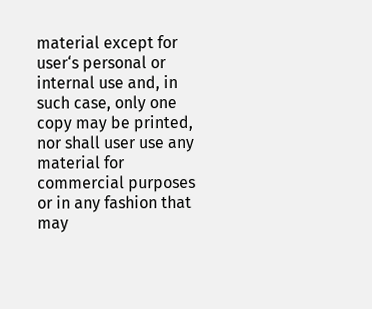material except for user‘s personal or internal use and, in such case, only one copy may be printed, nor shall user use any material for commercial purposes or in any fashion that may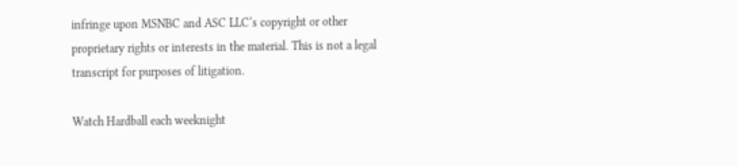infringe upon MSNBC and ASC LLC‘s copyright or other proprietary rights or interests in the material. This is not a legal transcript for purposes of litigation.

Watch Hardball each weeknight